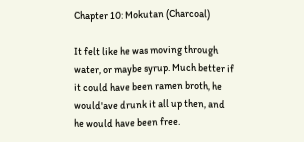Chapter 10: Mokutan (Charcoal)

It felt like he was moving through water, or maybe syrup. Much better if it could have been ramen broth, he would'ave drunk it all up then, and he would have been free.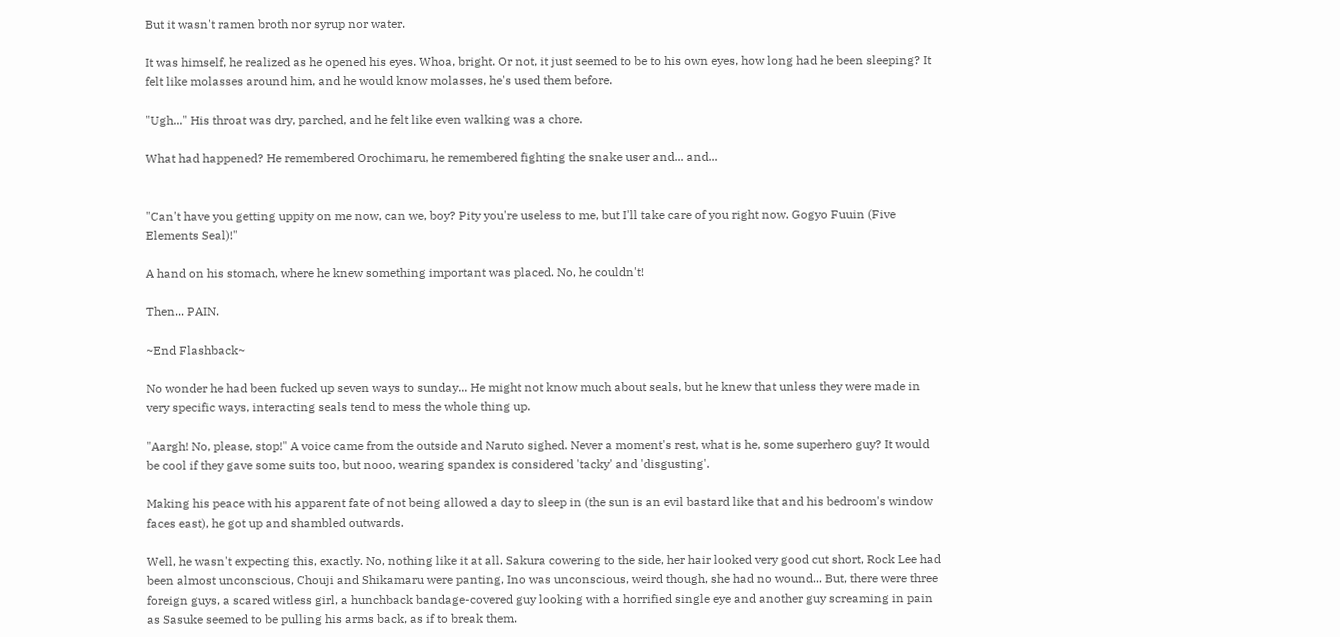But it wasn't ramen broth nor syrup nor water.

It was himself, he realized as he opened his eyes. Whoa, bright. Or not, it just seemed to be to his own eyes, how long had he been sleeping? It felt like molasses around him, and he would know molasses, he's used them before.

"Ugh..." His throat was dry, parched, and he felt like even walking was a chore.

What had happened? He remembered Orochimaru, he remembered fighting the snake user and... and...


"Can't have you getting uppity on me now, can we, boy? Pity you're useless to me, but I'll take care of you right now. Gogyo Fuuin (Five Elements Seal)!"

A hand on his stomach, where he knew something important was placed. No, he couldn't!

Then... PAIN.

~End Flashback~

No wonder he had been fucked up seven ways to sunday... He might not know much about seals, but he knew that unless they were made in very specific ways, interacting seals tend to mess the whole thing up.

"Aargh! No, please, stop!" A voice came from the outside and Naruto sighed. Never a moment's rest, what is he, some superhero guy? It would be cool if they gave some suits too, but nooo, wearing spandex is considered 'tacky' and 'disgusting'.

Making his peace with his apparent fate of not being allowed a day to sleep in (the sun is an evil bastard like that and his bedroom's window faces east), he got up and shambled outwards.

Well, he wasn't expecting this, exactly. No, nothing like it at all. Sakura cowering to the side, her hair looked very good cut short, Rock Lee had been almost unconscious, Chouji and Shikamaru were panting, Ino was unconscious, weird though, she had no wound... But, there were three foreign guys, a scared witless girl, a hunchback bandage-covered guy looking with a horrified single eye and another guy screaming in pain as Sasuke seemed to be pulling his arms back, as if to break them.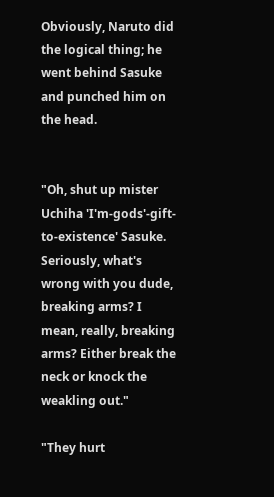Obviously, Naruto did the logical thing; he went behind Sasuke and punched him on the head.


"Oh, shut up mister Uchiha 'I'm-gods'-gift-to-existence' Sasuke. Seriously, what's wrong with you dude, breaking arms? I mean, really, breaking arms? Either break the neck or knock the weakling out."

"They hurt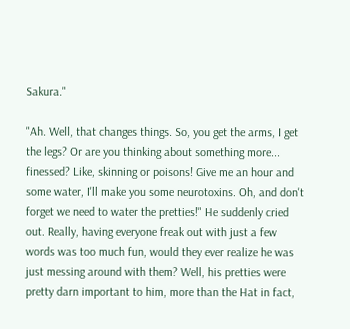Sakura."

"Ah. Well, that changes things. So, you get the arms, I get the legs? Or are you thinking about something more... finessed? Like, skinning or poisons! Give me an hour and some water, I'll make you some neurotoxins. Oh, and don't forget we need to water the pretties!" He suddenly cried out. Really, having everyone freak out with just a few words was too much fun, would they ever realize he was just messing around with them? Well, his pretties were pretty darn important to him, more than the Hat in fact,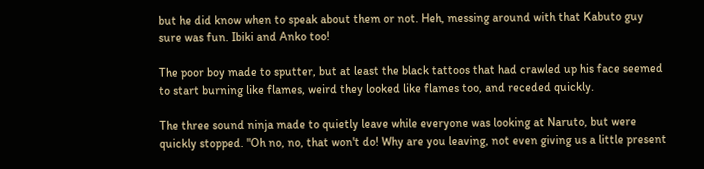but he did know when to speak about them or not. Heh, messing around with that Kabuto guy sure was fun. Ibiki and Anko too!

The poor boy made to sputter, but at least the black tattoos that had crawled up his face seemed to start burning like flames, weird they looked like flames too, and receded quickly.

The three sound ninja made to quietly leave while everyone was looking at Naruto, but were quickly stopped. "Oh no, no, that won't do! Why are you leaving, not even giving us a little present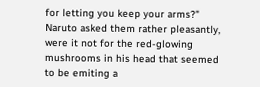for letting you keep your arms?" Naruto asked them rather pleasantly, were it not for the red-glowing mushrooms in his head that seemed to be emiting a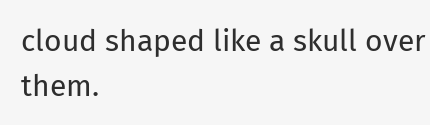cloud shaped like a skull over them.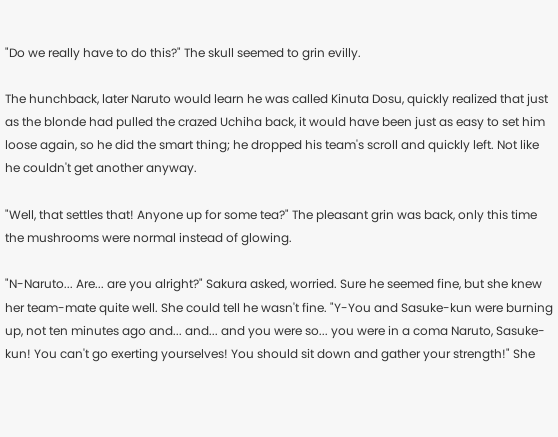"Do we really have to do this?" The skull seemed to grin evilly.

The hunchback, later Naruto would learn he was called Kinuta Dosu, quickly realized that just as the blonde had pulled the crazed Uchiha back, it would have been just as easy to set him loose again, so he did the smart thing; he dropped his team's scroll and quickly left. Not like he couldn't get another anyway.

"Well, that settles that! Anyone up for some tea?" The pleasant grin was back, only this time the mushrooms were normal instead of glowing.

"N-Naruto... Are... are you alright?" Sakura asked, worried. Sure he seemed fine, but she knew her team-mate quite well. She could tell he wasn't fine. "Y-You and Sasuke-kun were burning up, not ten minutes ago and... and... and you were so... you were in a coma Naruto, Sasuke-kun! You can't go exerting yourselves! You should sit down and gather your strength!" She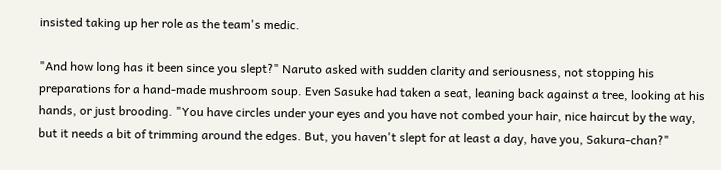insisted taking up her role as the team's medic.

"And how long has it been since you slept?" Naruto asked with sudden clarity and seriousness, not stopping his preparations for a hand-made mushroom soup. Even Sasuke had taken a seat, leaning back against a tree, looking at his hands, or just brooding. "You have circles under your eyes and you have not combed your hair, nice haircut by the way, but it needs a bit of trimming around the edges. But, you haven't slept for at least a day, have you, Sakura-chan?"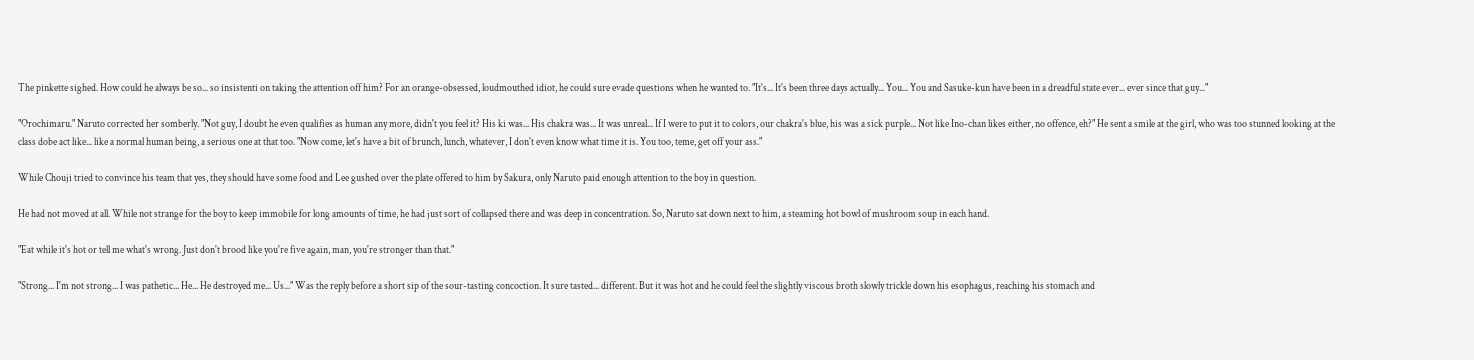The pinkette sighed. How could he always be so... so insistenti on taking the attention off him? For an orange-obsessed, loudmouthed idiot, he could sure evade questions when he wanted to. "It's... It's been three days actually... You... You and Sasuke-kun have been in a dreadful state ever... ever since that guy..."

"Orochimaru." Naruto corrected her somberly. "Not guy, I doubt he even qualifies as human any more, didn't you feel it? His ki was... His chakra was... It was unreal... If I were to put it to colors, our chakra's blue, his was a sick purple... Not like Ino-chan likes either, no offence, eh?" He sent a smile at the girl, who was too stunned looking at the class dobe act like... like a normal human being, a serious one at that too. "Now come, let's have a bit of brunch, lunch, whatever, I don't even know what time it is. You too, teme, get off your ass."

While Chouji tried to convince his team that yes, they should have some food and Lee gushed over the plate offered to him by Sakura, only Naruto paid enough attention to the boy in question.

He had not moved at all. While not strange for the boy to keep immobile for long amounts of time, he had just sort of collapsed there and was deep in concentration. So, Naruto sat down next to him, a steaming hot bowl of mushroom soup in each hand.

"Eat while it's hot or tell me what's wrong. Just don't brood like you're five again, man, you're stronger than that."

"Strong... I'm not strong... I was pathetic... He... He destroyed me... Us..." Was the reply before a short sip of the sour-tasting concoction. It sure tasted... different. But it was hot and he could feel the slightly viscous broth slowly trickle down his esophagus, reaching his stomach and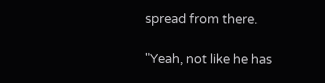spread from there.

"Yeah, not like he has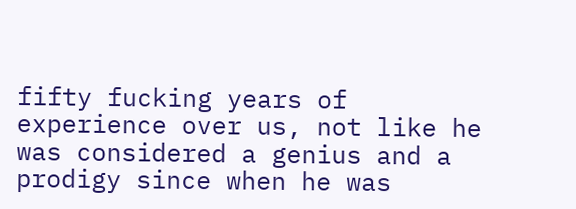fifty fucking years of experience over us, not like he was considered a genius and a prodigy since when he was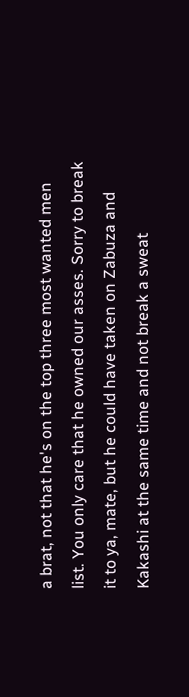a brat, not that he's on the top three most wanted men list. You only care that he owned our asses. Sorry to break it to ya, mate, but he could have taken on Zabuza and Kakashi at the same time and not break a sweat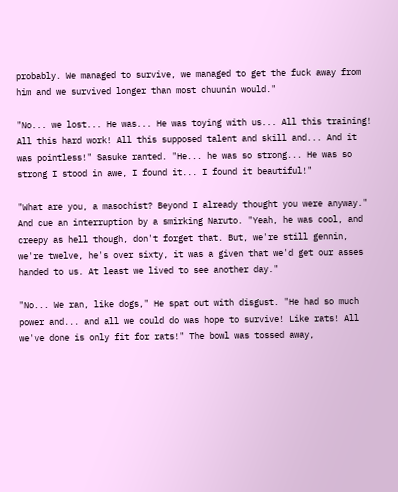probably. We managed to survive, we managed to get the fuck away from him and we survived longer than most chuunin would."

"No... we lost... He was... He was toying with us... All this training! All this hard work! All this supposed talent and skill and... And it was pointless!" Sasuke ranted. "He... he was so strong... He was so strong I stood in awe, I found it... I found it beautiful!"

"What are you, a masochist? Beyond I already thought you were anyway." And cue an interruption by a smirking Naruto. "Yeah, he was cool, and creepy as hell though, don't forget that. But, we're still gennin, we're twelve, he's over sixty, it was a given that we'd get our asses handed to us. At least we lived to see another day."

"No... We ran, like dogs," He spat out with disgust. "He had so much power and... and all we could do was hope to survive! Like rats! All we've done is only fit for rats!" The bowl was tossed away,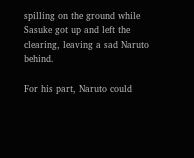spilling on the ground while Sasuke got up and left the clearing, leaving a sad Naruto behind.

For his part, Naruto could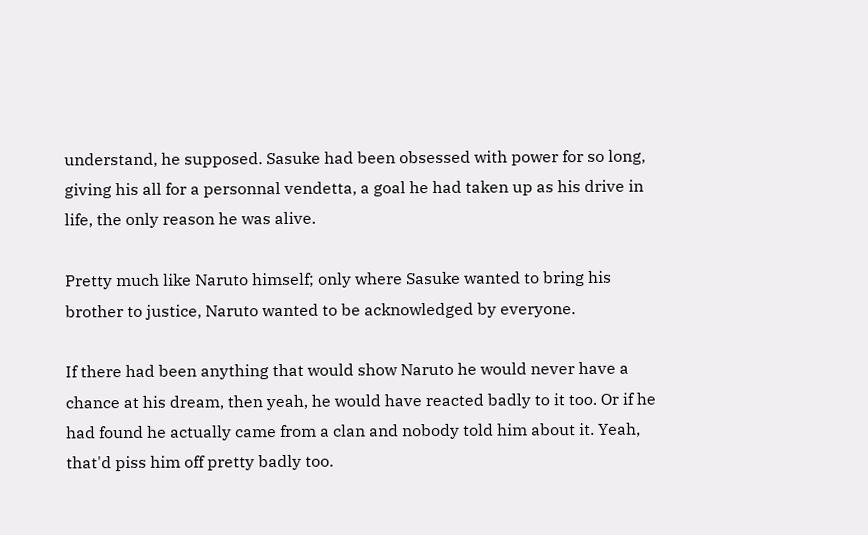understand, he supposed. Sasuke had been obsessed with power for so long, giving his all for a personnal vendetta, a goal he had taken up as his drive in life, the only reason he was alive.

Pretty much like Naruto himself; only where Sasuke wanted to bring his brother to justice, Naruto wanted to be acknowledged by everyone.

If there had been anything that would show Naruto he would never have a chance at his dream, then yeah, he would have reacted badly to it too. Or if he had found he actually came from a clan and nobody told him about it. Yeah, that'd piss him off pretty badly too.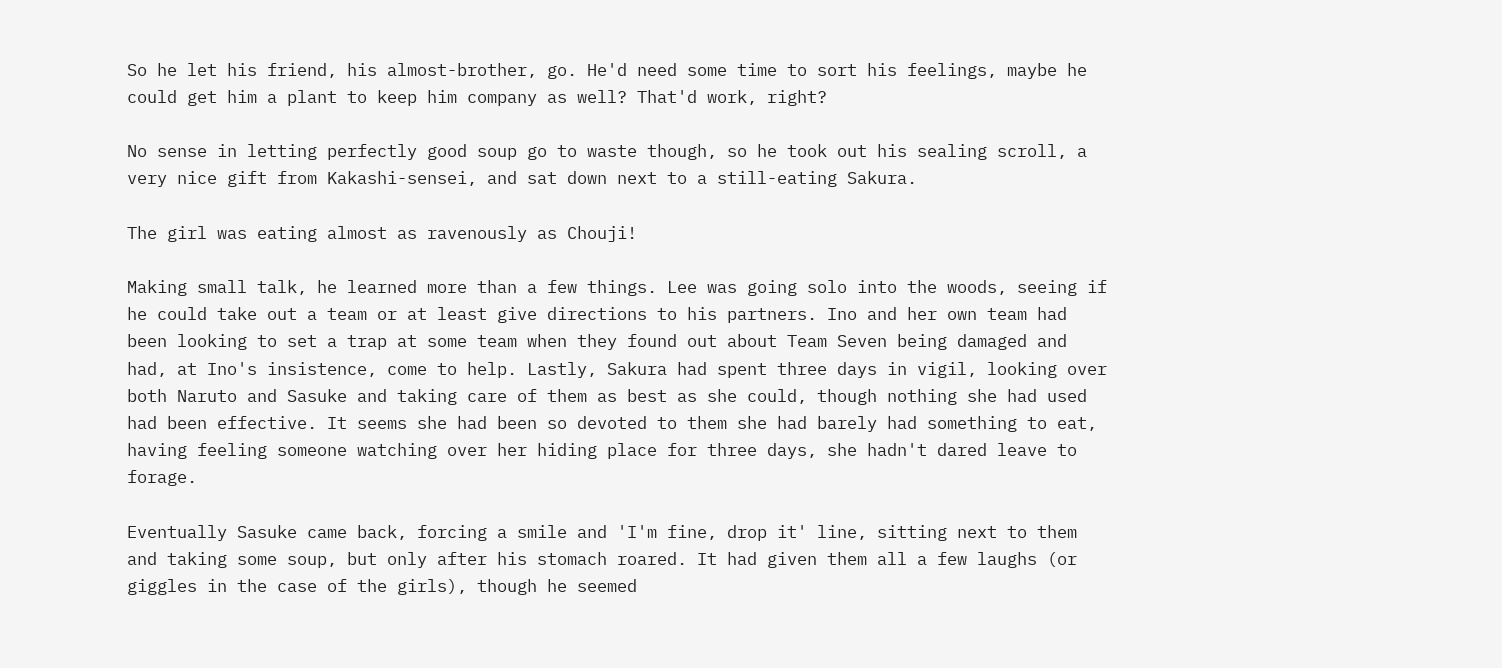So he let his friend, his almost-brother, go. He'd need some time to sort his feelings, maybe he could get him a plant to keep him company as well? That'd work, right?

No sense in letting perfectly good soup go to waste though, so he took out his sealing scroll, a very nice gift from Kakashi-sensei, and sat down next to a still-eating Sakura.

The girl was eating almost as ravenously as Chouji!

Making small talk, he learned more than a few things. Lee was going solo into the woods, seeing if he could take out a team or at least give directions to his partners. Ino and her own team had been looking to set a trap at some team when they found out about Team Seven being damaged and had, at Ino's insistence, come to help. Lastly, Sakura had spent three days in vigil, looking over both Naruto and Sasuke and taking care of them as best as she could, though nothing she had used had been effective. It seems she had been so devoted to them she had barely had something to eat, having feeling someone watching over her hiding place for three days, she hadn't dared leave to forage.

Eventually Sasuke came back, forcing a smile and 'I'm fine, drop it' line, sitting next to them and taking some soup, but only after his stomach roared. It had given them all a few laughs (or giggles in the case of the girls), though he seemed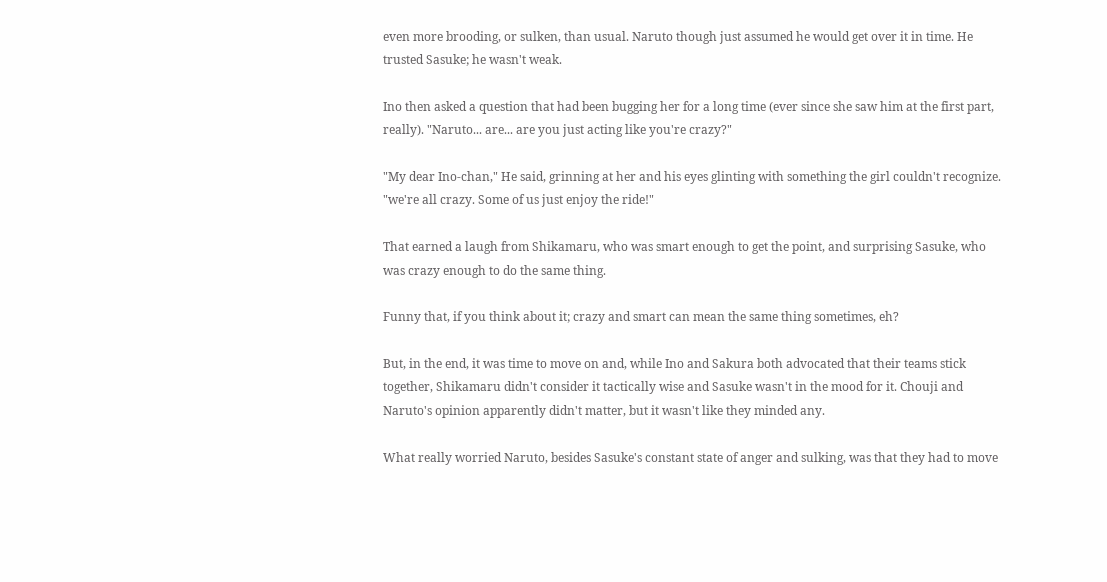even more brooding, or sulken, than usual. Naruto though just assumed he would get over it in time. He trusted Sasuke; he wasn't weak.

Ino then asked a question that had been bugging her for a long time (ever since she saw him at the first part, really). "Naruto... are... are you just acting like you're crazy?"

"My dear Ino-chan," He said, grinning at her and his eyes glinting with something the girl couldn't recognize. "we're all crazy. Some of us just enjoy the ride!"

That earned a laugh from Shikamaru, who was smart enough to get the point, and surprising Sasuke, who was crazy enough to do the same thing.

Funny that, if you think about it; crazy and smart can mean the same thing sometimes, eh?

But, in the end, it was time to move on and, while Ino and Sakura both advocated that their teams stick together, Shikamaru didn't consider it tactically wise and Sasuke wasn't in the mood for it. Chouji and Naruto's opinion apparently didn't matter, but it wasn't like they minded any.

What really worried Naruto, besides Sasuke's constant state of anger and sulking, was that they had to move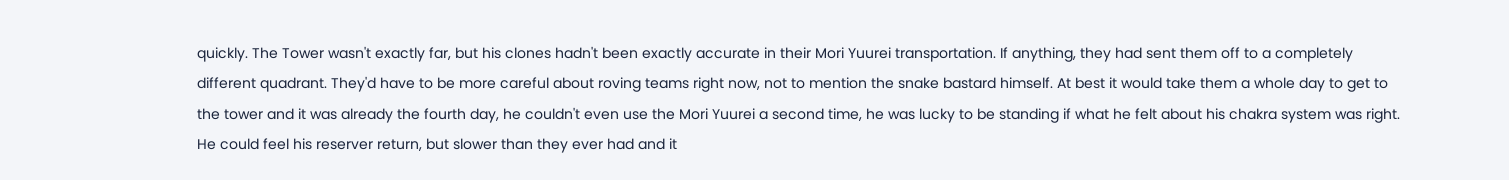quickly. The Tower wasn't exactly far, but his clones hadn't been exactly accurate in their Mori Yuurei transportation. If anything, they had sent them off to a completely different quadrant. They'd have to be more careful about roving teams right now, not to mention the snake bastard himself. At best it would take them a whole day to get to the tower and it was already the fourth day, he couldn't even use the Mori Yuurei a second time, he was lucky to be standing if what he felt about his chakra system was right. He could feel his reserver return, but slower than they ever had and it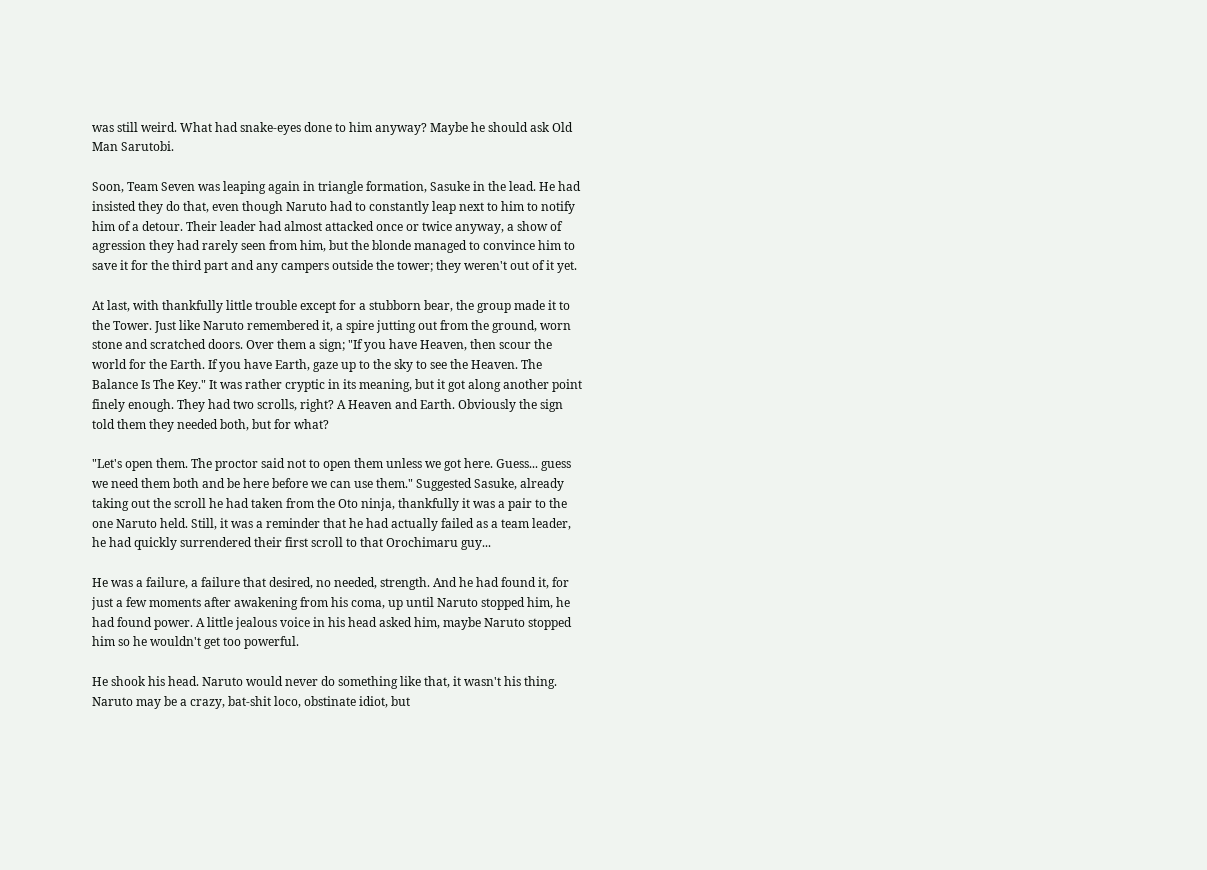was still weird. What had snake-eyes done to him anyway? Maybe he should ask Old Man Sarutobi.

Soon, Team Seven was leaping again in triangle formation, Sasuke in the lead. He had insisted they do that, even though Naruto had to constantly leap next to him to notify him of a detour. Their leader had almost attacked once or twice anyway, a show of agression they had rarely seen from him, but the blonde managed to convince him to save it for the third part and any campers outside the tower; they weren't out of it yet.

At last, with thankfully little trouble except for a stubborn bear, the group made it to the Tower. Just like Naruto remembered it, a spire jutting out from the ground, worn stone and scratched doors. Over them a sign; "If you have Heaven, then scour the world for the Earth. If you have Earth, gaze up to the sky to see the Heaven. The Balance Is The Key." It was rather cryptic in its meaning, but it got along another point finely enough. They had two scrolls, right? A Heaven and Earth. Obviously the sign told them they needed both, but for what?

"Let's open them. The proctor said not to open them unless we got here. Guess... guess we need them both and be here before we can use them." Suggested Sasuke, already taking out the scroll he had taken from the Oto ninja, thankfully it was a pair to the one Naruto held. Still, it was a reminder that he had actually failed as a team leader, he had quickly surrendered their first scroll to that Orochimaru guy...

He was a failure, a failure that desired, no needed, strength. And he had found it, for just a few moments after awakening from his coma, up until Naruto stopped him, he had found power. A little jealous voice in his head asked him, maybe Naruto stopped him so he wouldn't get too powerful.

He shook his head. Naruto would never do something like that, it wasn't his thing. Naruto may be a crazy, bat-shit loco, obstinate idiot, but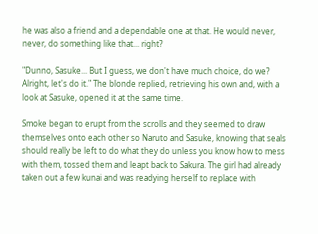he was also a friend and a dependable one at that. He would never, never, do something like that... right?

"Dunno, Sasuke... But I guess, we don't have much choice, do we? Alright, let's do it." The blonde replied, retrieving his own and, with a look at Sasuke, opened it at the same time.

Smoke began to erupt from the scrolls and they seemed to draw themselves onto each other so Naruto and Sasuke, knowing that seals should really be left to do what they do unless you know how to mess with them, tossed them and leapt back to Sakura. The girl had already taken out a few kunai and was readying herself to replace with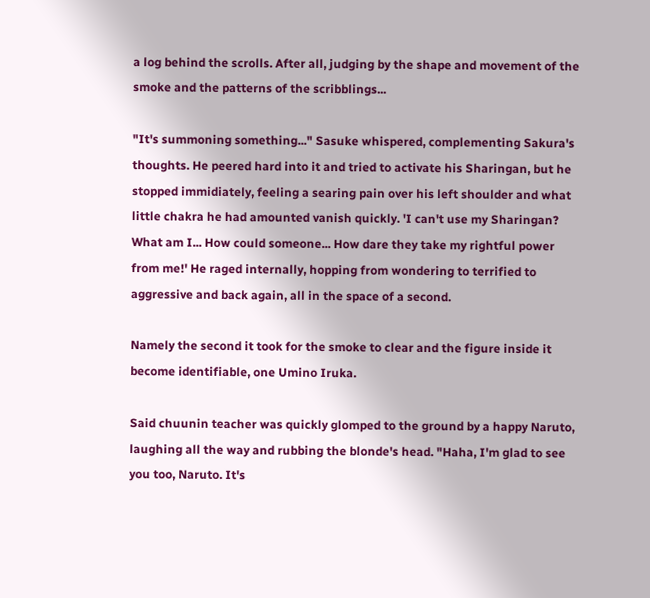a log behind the scrolls. After all, judging by the shape and movement of the smoke and the patterns of the scribblings...

"It's summoning something..." Sasuke whispered, complementing Sakura's thoughts. He peered hard into it and tried to activate his Sharingan, but he stopped immidiately, feeling a searing pain over his left shoulder and what little chakra he had amounted vanish quickly. 'I can't use my Sharingan? What am I... How could someone... How dare they take my rightful power from me!' He raged internally, hopping from wondering to terrified to aggressive and back again, all in the space of a second.

Namely the second it took for the smoke to clear and the figure inside it become identifiable, one Umino Iruka.

Said chuunin teacher was quickly glomped to the ground by a happy Naruto, laughing all the way and rubbing the blonde's head. "Haha, I'm glad to see you too, Naruto. It's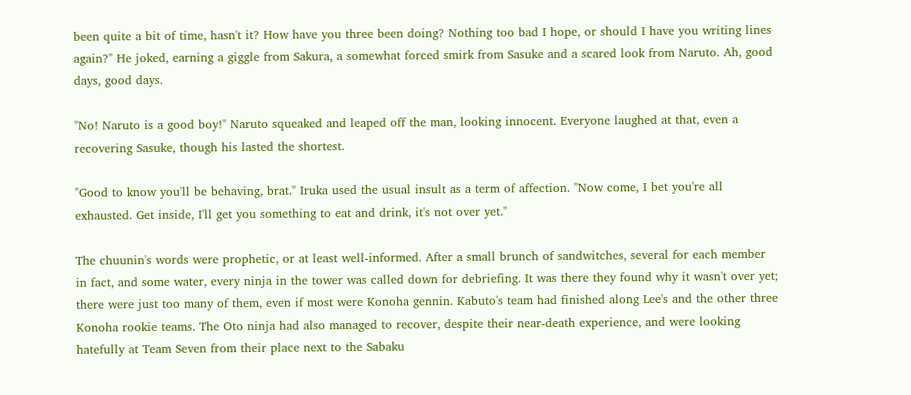been quite a bit of time, hasn't it? How have you three been doing? Nothing too bad I hope, or should I have you writing lines again?" He joked, earning a giggle from Sakura, a somewhat forced smirk from Sasuke and a scared look from Naruto. Ah, good days, good days.

"No! Naruto is a good boy!" Naruto squeaked and leaped off the man, looking innocent. Everyone laughed at that, even a recovering Sasuke, though his lasted the shortest.

"Good to know you'll be behaving, brat." Iruka used the usual insult as a term of affection. "Now come, I bet you're all exhausted. Get inside, I'll get you something to eat and drink, it's not over yet."

The chuunin's words were prophetic, or at least well-informed. After a small brunch of sandwitches, several for each member in fact, and some water, every ninja in the tower was called down for debriefing. It was there they found why it wasn't over yet; there were just too many of them, even if most were Konoha gennin. Kabuto's team had finished along Lee's and the other three Konoha rookie teams. The Oto ninja had also managed to recover, despite their near-death experience, and were looking hatefully at Team Seven from their place next to the Sabaku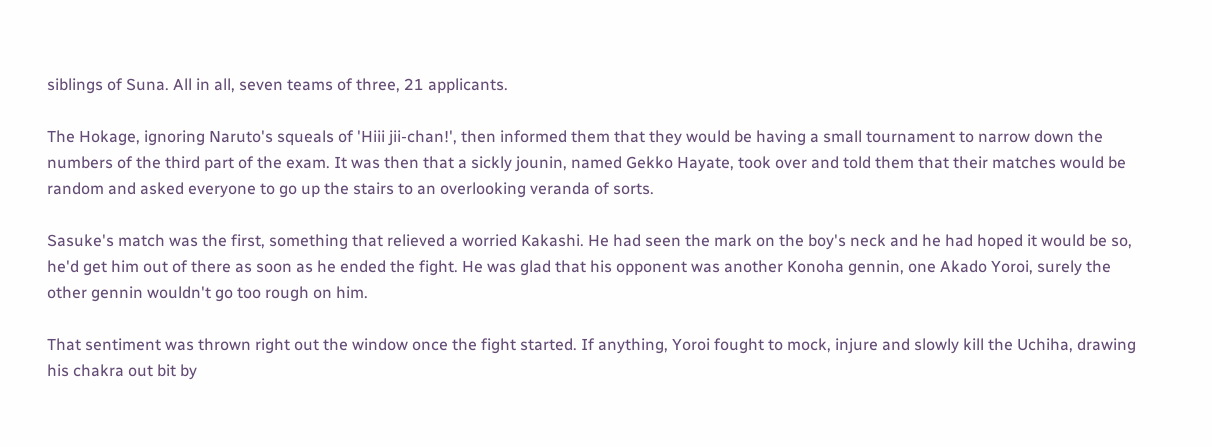siblings of Suna. All in all, seven teams of three, 21 applicants.

The Hokage, ignoring Naruto's squeals of 'Hiii jii-chan!', then informed them that they would be having a small tournament to narrow down the numbers of the third part of the exam. It was then that a sickly jounin, named Gekko Hayate, took over and told them that their matches would be random and asked everyone to go up the stairs to an overlooking veranda of sorts.

Sasuke's match was the first, something that relieved a worried Kakashi. He had seen the mark on the boy's neck and he had hoped it would be so, he'd get him out of there as soon as he ended the fight. He was glad that his opponent was another Konoha gennin, one Akado Yoroi, surely the other gennin wouldn't go too rough on him.

That sentiment was thrown right out the window once the fight started. If anything, Yoroi fought to mock, injure and slowly kill the Uchiha, drawing his chakra out bit by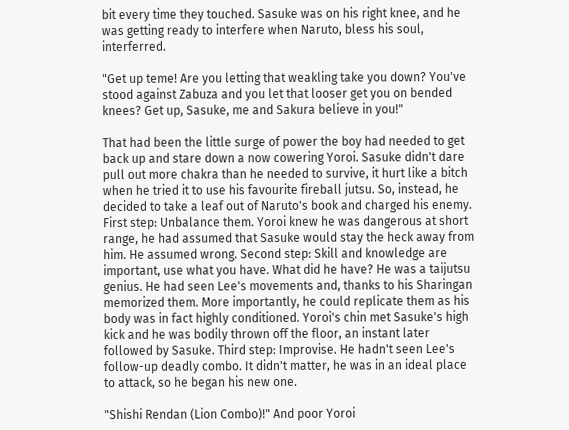bit every time they touched. Sasuke was on his right knee, and he was getting ready to interfere when Naruto, bless his soul, interferred.

"Get up teme! Are you letting that weakling take you down? You've stood against Zabuza and you let that looser get you on bended knees? Get up, Sasuke, me and Sakura believe in you!"

That had been the little surge of power the boy had needed to get back up and stare down a now cowering Yoroi. Sasuke didn't dare pull out more chakra than he needed to survive, it hurt like a bitch when he tried it to use his favourite fireball jutsu. So, instead, he decided to take a leaf out of Naruto's book and charged his enemy. First step: Unbalance them. Yoroi knew he was dangerous at short range, he had assumed that Sasuke would stay the heck away from him. He assumed wrong. Second step: Skill and knowledge are important, use what you have. What did he have? He was a taijutsu genius. He had seen Lee's movements and, thanks to his Sharingan memorized them. More importantly, he could replicate them as his body was in fact highly conditioned. Yoroi's chin met Sasuke's high kick and he was bodily thrown off the floor, an instant later followed by Sasuke. Third step: Improvise. He hadn't seen Lee's follow-up deadly combo. It didn't matter, he was in an ideal place to attack, so he began his new one.

"Shishi Rendan (Lion Combo)!" And poor Yoroi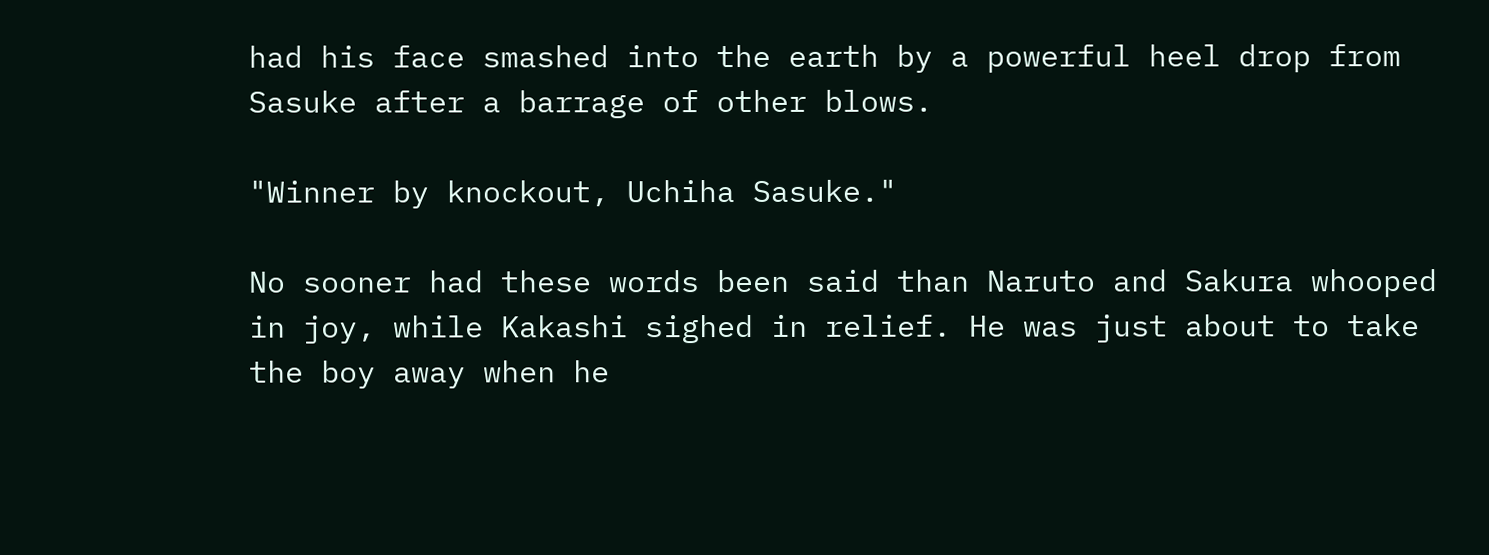had his face smashed into the earth by a powerful heel drop from Sasuke after a barrage of other blows.

"Winner by knockout, Uchiha Sasuke."

No sooner had these words been said than Naruto and Sakura whooped in joy, while Kakashi sighed in relief. He was just about to take the boy away when he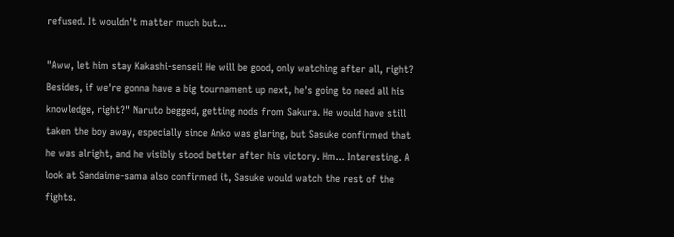refused. It wouldn't matter much but...

"Aww, let him stay Kakashi-sensei! He will be good, only watching after all, right? Besides, if we're gonna have a big tournament up next, he's going to need all his knowledge, right?" Naruto begged, getting nods from Sakura. He would have still taken the boy away, especially since Anko was glaring, but Sasuke confirmed that he was alright, and he visibly stood better after his victory. Hm... Interesting. A look at Sandaime-sama also confirmed it, Sasuke would watch the rest of the fights.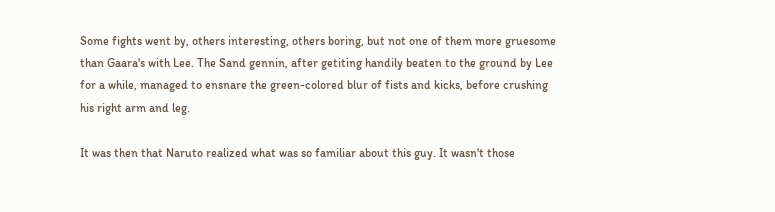Some fights went by, others interesting, others boring, but not one of them more gruesome than Gaara's with Lee. The Sand gennin, after getiting handily beaten to the ground by Lee for a while, managed to ensnare the green-colored blur of fists and kicks, before crushing his right arm and leg.

It was then that Naruto realized what was so familiar about this guy. It wasn't those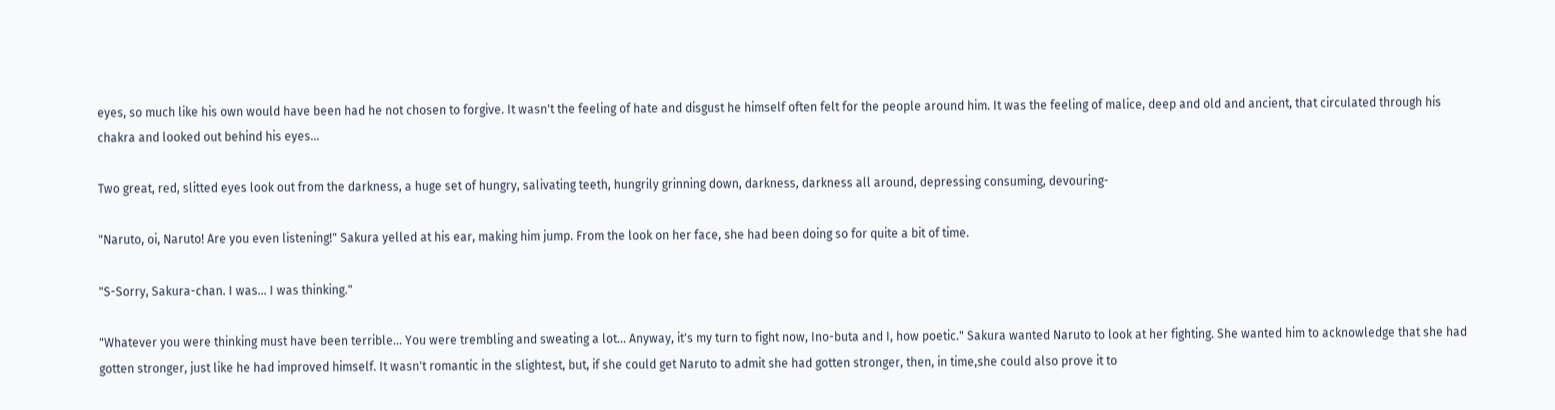eyes, so much like his own would have been had he not chosen to forgive. It wasn't the feeling of hate and disgust he himself often felt for the people around him. It was the feeling of malice, deep and old and ancient, that circulated through his chakra and looked out behind his eyes...

Two great, red, slitted eyes look out from the darkness, a huge set of hungry, salivating teeth, hungrily grinning down, darkness, darkness all around, depressing consuming, devouring-

"Naruto, oi, Naruto! Are you even listening!" Sakura yelled at his ear, making him jump. From the look on her face, she had been doing so for quite a bit of time.

"S-Sorry, Sakura-chan. I was... I was thinking."

"Whatever you were thinking must have been terrible... You were trembling and sweating a lot... Anyway, it's my turn to fight now, Ino-buta and I, how poetic." Sakura wanted Naruto to look at her fighting. She wanted him to acknowledge that she had gotten stronger, just like he had improved himself. It wasn't romantic in the slightest, but, if she could get Naruto to admit she had gotten stronger, then, in time,she could also prove it to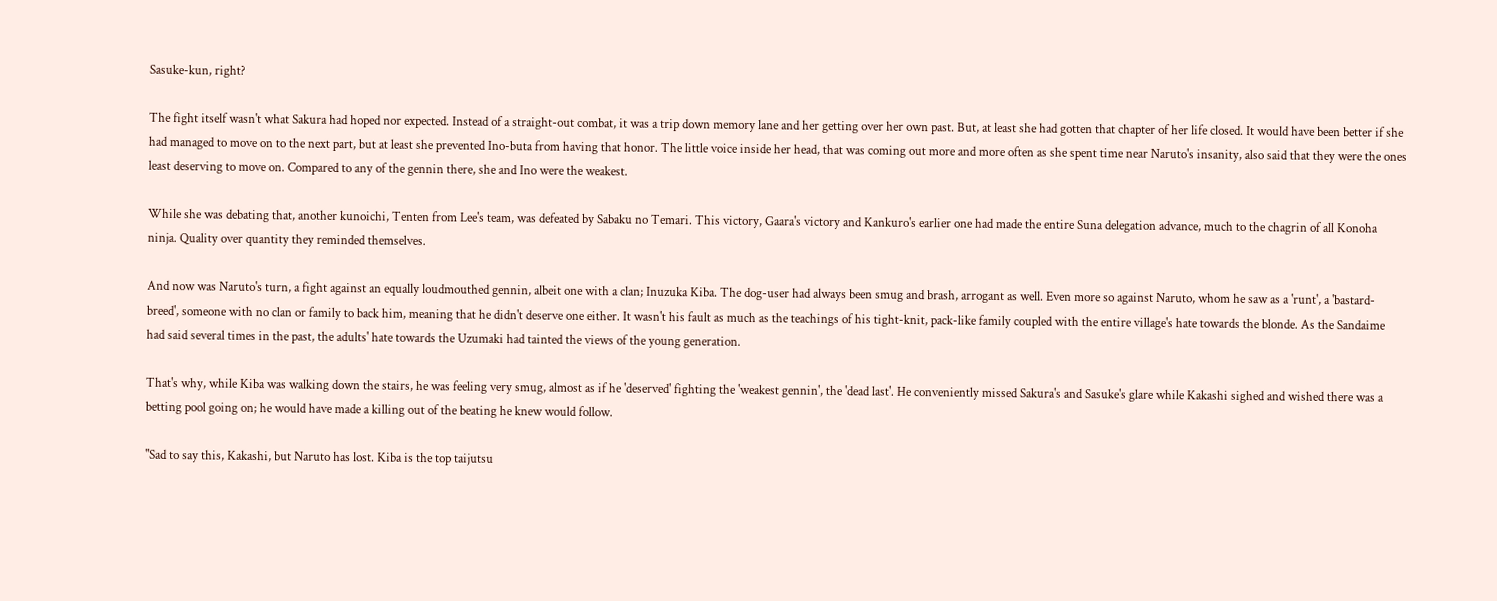Sasuke-kun, right?

The fight itself wasn't what Sakura had hoped nor expected. Instead of a straight-out combat, it was a trip down memory lane and her getting over her own past. But, at least she had gotten that chapter of her life closed. It would have been better if she had managed to move on to the next part, but at least she prevented Ino-buta from having that honor. The little voice inside her head, that was coming out more and more often as she spent time near Naruto's insanity, also said that they were the ones least deserving to move on. Compared to any of the gennin there, she and Ino were the weakest.

While she was debating that, another kunoichi, Tenten from Lee's team, was defeated by Sabaku no Temari. This victory, Gaara's victory and Kankuro's earlier one had made the entire Suna delegation advance, much to the chagrin of all Konoha ninja. Quality over quantity they reminded themselves.

And now was Naruto's turn, a fight against an equally loudmouthed gennin, albeit one with a clan; Inuzuka Kiba. The dog-user had always been smug and brash, arrogant as well. Even more so against Naruto, whom he saw as a 'runt', a 'bastard-breed', someone with no clan or family to back him, meaning that he didn't deserve one either. It wasn't his fault as much as the teachings of his tight-knit, pack-like family coupled with the entire village's hate towards the blonde. As the Sandaime had said several times in the past, the adults' hate towards the Uzumaki had tainted the views of the young generation.

That's why, while Kiba was walking down the stairs, he was feeling very smug, almost as if he 'deserved' fighting the 'weakest gennin', the 'dead last'. He conveniently missed Sakura's and Sasuke's glare while Kakashi sighed and wished there was a betting pool going on; he would have made a killing out of the beating he knew would follow.

"Sad to say this, Kakashi, but Naruto has lost. Kiba is the top taijutsu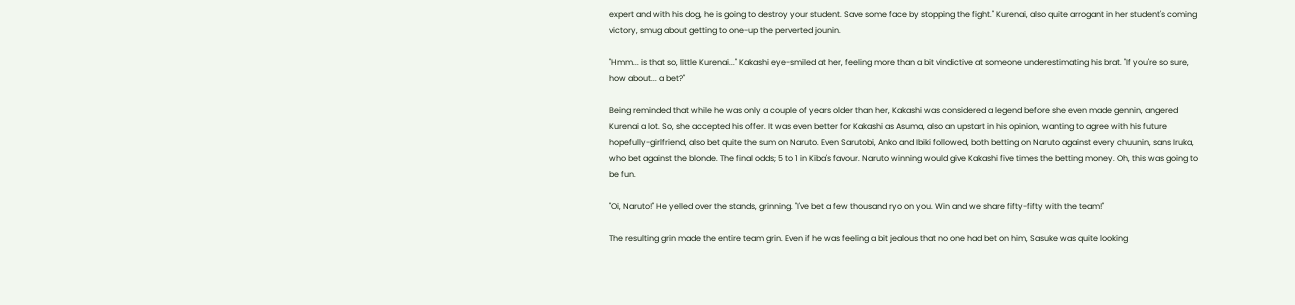expert and with his dog, he is going to destroy your student. Save some face by stopping the fight." Kurenai, also quite arrogant in her student's coming victory, smug about getting to one-up the perverted jounin.

"Hmm... is that so, little Kurenai..." Kakashi eye-smiled at her, feeling more than a bit vindictive at someone underestimating his brat. "If you're so sure, how about... a bet?"

Being reminded that while he was only a couple of years older than her, Kakashi was considered a legend before she even made gennin, angered Kurenai a lot. So, she accepted his offer. It was even better for Kakashi as Asuma, also an upstart in his opinion, wanting to agree with his future hopefully-girlfriend, also bet quite the sum on Naruto. Even Sarutobi, Anko and Ibiki followed, both betting on Naruto against every chuunin, sans Iruka, who bet against the blonde. The final odds; 5 to 1 in Kiba's favour. Naruto winning would give Kakashi five times the betting money. Oh, this was going to be fun.

"Oi, Naruto!" He yelled over the stands, grinning. "I've bet a few thousand ryo on you. Win and we share fifty-fifty with the team!"

The resulting grin made the entire team grin. Even if he was feeling a bit jealous that no one had bet on him, Sasuke was quite looking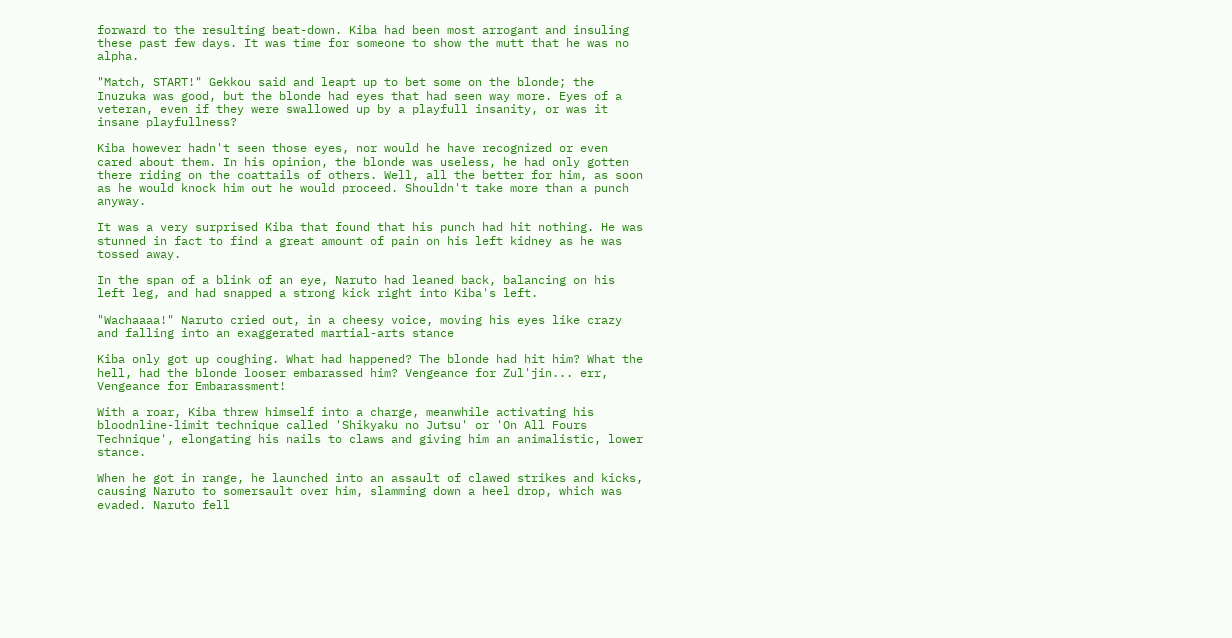forward to the resulting beat-down. Kiba had been most arrogant and insuling these past few days. It was time for someone to show the mutt that he was no alpha.

"Match, START!" Gekkou said and leapt up to bet some on the blonde; the Inuzuka was good, but the blonde had eyes that had seen way more. Eyes of a veteran, even if they were swallowed up by a playfull insanity, or was it insane playfullness?

Kiba however hadn't seen those eyes, nor would he have recognized or even cared about them. In his opinion, the blonde was useless, he had only gotten there riding on the coattails of others. Well, all the better for him, as soon as he would knock him out he would proceed. Shouldn't take more than a punch anyway.

It was a very surprised Kiba that found that his punch had hit nothing. He was stunned in fact to find a great amount of pain on his left kidney as he was tossed away.

In the span of a blink of an eye, Naruto had leaned back, balancing on his left leg, and had snapped a strong kick right into Kiba's left.

"Wachaaaa!" Naruto cried out, in a cheesy voice, moving his eyes like crazy and falling into an exaggerated martial-arts stance

Kiba only got up coughing. What had happened? The blonde had hit him? What the hell, had the blonde looser embarassed him? Vengeance for Zul'jin... err, Vengeance for Embarassment!

With a roar, Kiba threw himself into a charge, meanwhile activating his bloodnline-limit technique called 'Shikyaku no Jutsu' or 'On All Fours Technique', elongating his nails to claws and giving him an animalistic, lower stance.

When he got in range, he launched into an assault of clawed strikes and kicks, causing Naruto to somersault over him, slamming down a heel drop, which was evaded. Naruto fell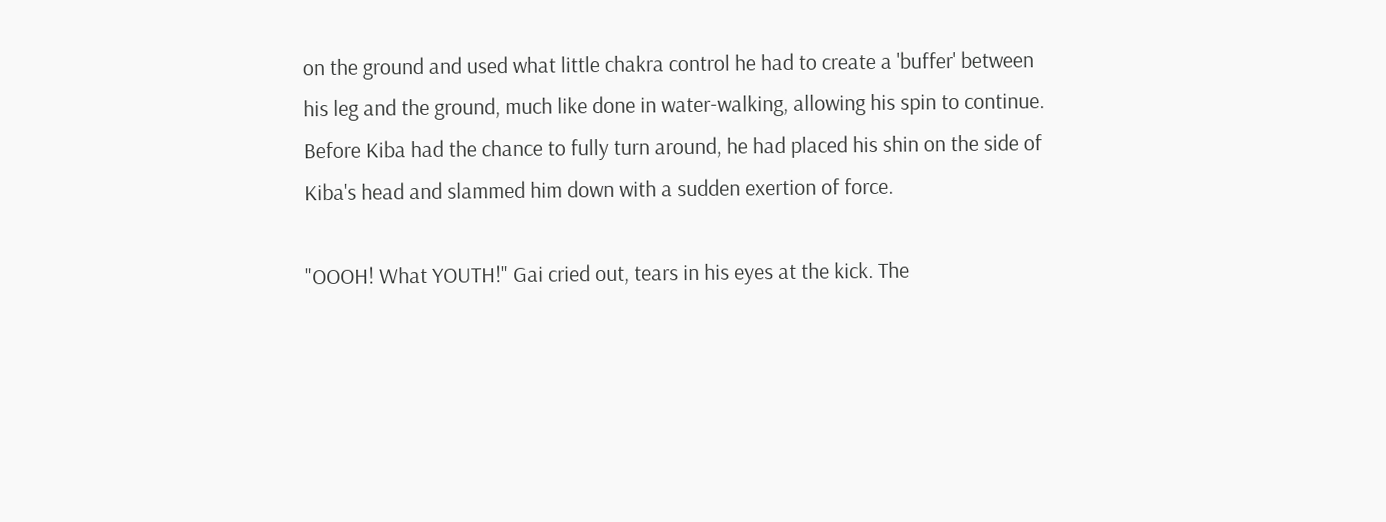on the ground and used what little chakra control he had to create a 'buffer' between his leg and the ground, much like done in water-walking, allowing his spin to continue. Before Kiba had the chance to fully turn around, he had placed his shin on the side of Kiba's head and slammed him down with a sudden exertion of force.

"OOOH! What YOUTH!" Gai cried out, tears in his eyes at the kick. The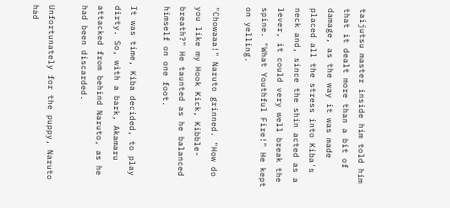taijutsu master inside him told him that it dealt more than a bit of damage, as the way it was made placed all the stress into Kiba's neck and, since the shin acted as a lever, it could very well break the spine. "What Youthful Fire!" He kept on yelling.

"Chowaaa!" Naruto grinned. "How do you like my Hook Kick, Kibble-breath?" He taunted as he balanced himself on one foot.

It was time, Kiba decided, to play dirty. So, with a bark, Akamaru attacked from behind Naruto, as he had been discarded.

Unfortunately for the puppy, Naruto had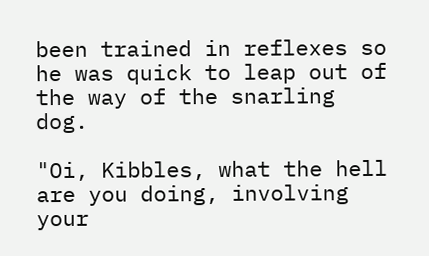been trained in reflexes so he was quick to leap out of the way of the snarling dog.

"Oi, Kibbles, what the hell are you doing, involving your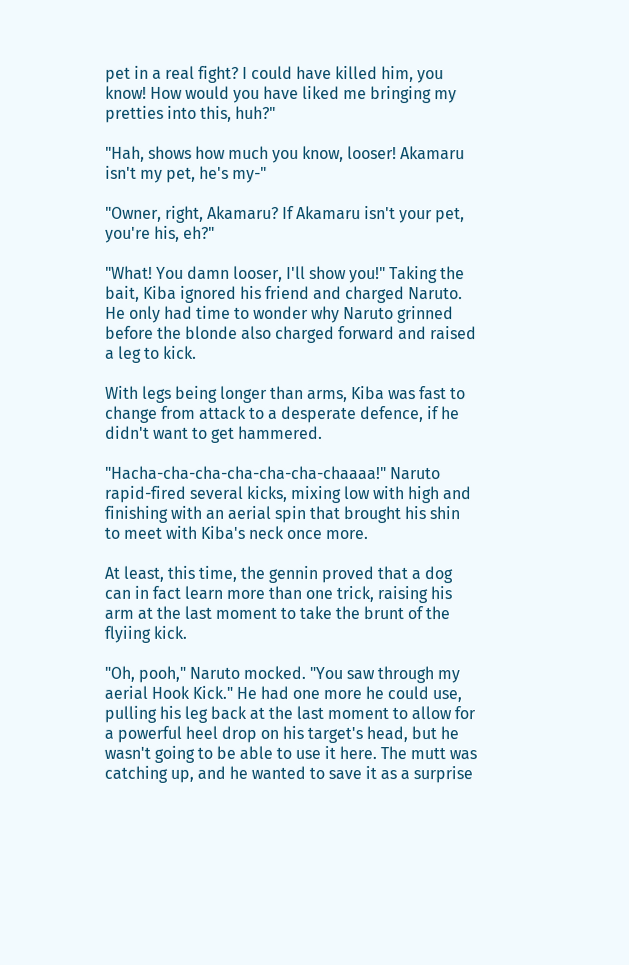pet in a real fight? I could have killed him, you know! How would you have liked me bringing my pretties into this, huh?"

"Hah, shows how much you know, looser! Akamaru isn't my pet, he's my-"

"Owner, right, Akamaru? If Akamaru isn't your pet, you're his, eh?"

"What! You damn looser, I'll show you!" Taking the bait, Kiba ignored his friend and charged Naruto. He only had time to wonder why Naruto grinned before the blonde also charged forward and raised a leg to kick.

With legs being longer than arms, Kiba was fast to change from attack to a desperate defence, if he didn't want to get hammered.

"Hacha-cha-cha-cha-cha-cha-chaaaa!" Naruto rapid-fired several kicks, mixing low with high and finishing with an aerial spin that brought his shin to meet with Kiba's neck once more.

At least, this time, the gennin proved that a dog can in fact learn more than one trick, raising his arm at the last moment to take the brunt of the flyiing kick.

"Oh, pooh," Naruto mocked. "You saw through my aerial Hook Kick." He had one more he could use, pulling his leg back at the last moment to allow for a powerful heel drop on his target's head, but he wasn't going to be able to use it here. The mutt was catching up, and he wanted to save it as a surprise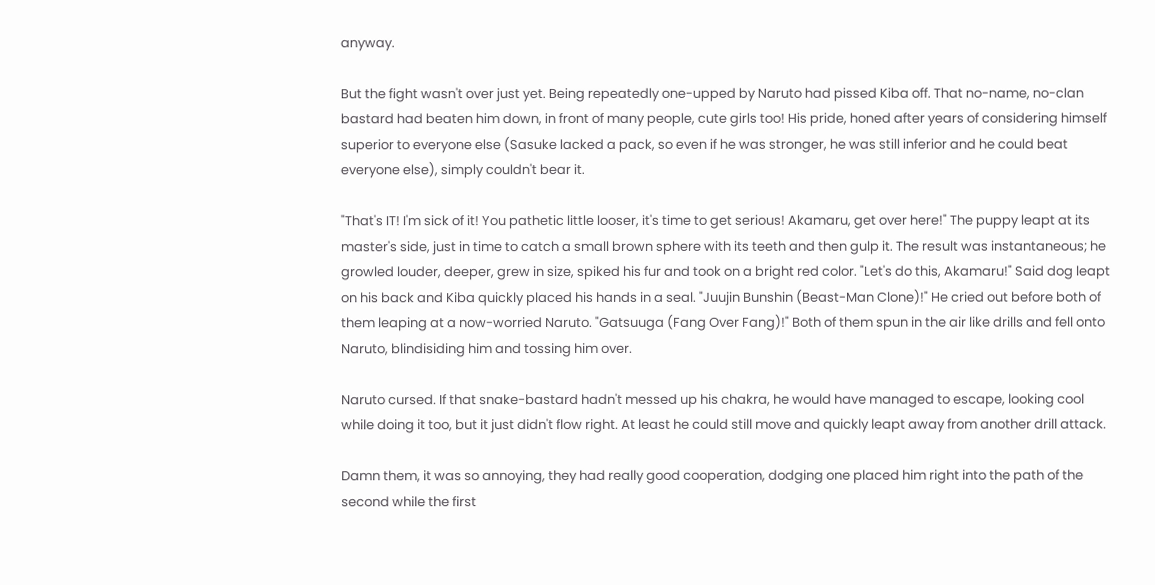anyway.

But the fight wasn't over just yet. Being repeatedly one-upped by Naruto had pissed Kiba off. That no-name, no-clan bastard had beaten him down, in front of many people, cute girls too! His pride, honed after years of considering himself superior to everyone else (Sasuke lacked a pack, so even if he was stronger, he was still inferior and he could beat everyone else), simply couldn't bear it.

"That's IT! I'm sick of it! You pathetic little looser, it's time to get serious! Akamaru, get over here!" The puppy leapt at its master's side, just in time to catch a small brown sphere with its teeth and then gulp it. The result was instantaneous; he growled louder, deeper, grew in size, spiked his fur and took on a bright red color. "Let's do this, Akamaru!" Said dog leapt on his back and Kiba quickly placed his hands in a seal. "Juujin Bunshin (Beast-Man Clone)!" He cried out before both of them leaping at a now-worried Naruto. "Gatsuuga (Fang Over Fang)!" Both of them spun in the air like drills and fell onto Naruto, blindisiding him and tossing him over.

Naruto cursed. If that snake-bastard hadn't messed up his chakra, he would have managed to escape, looking cool while doing it too, but it just didn't flow right. At least he could still move and quickly leapt away from another drill attack.

Damn them, it was so annoying, they had really good cooperation, dodging one placed him right into the path of the second while the first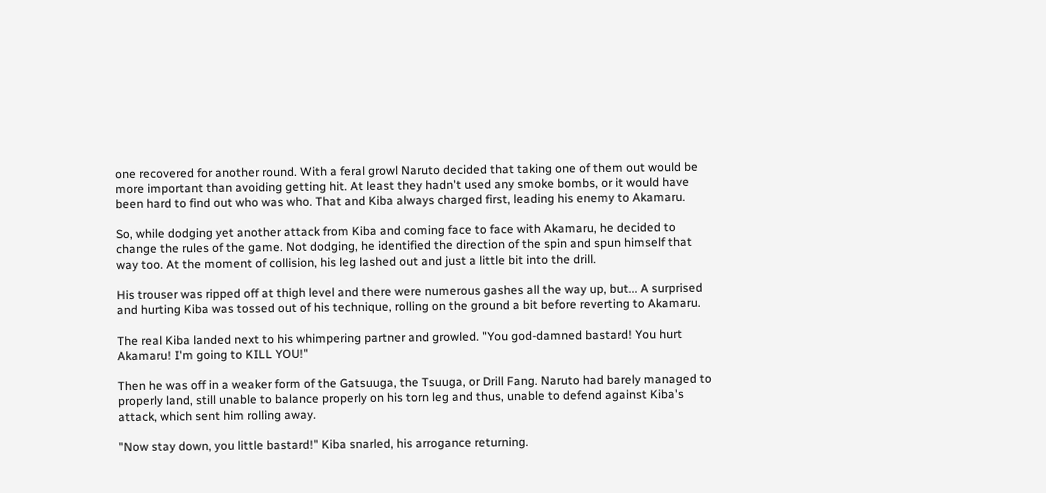one recovered for another round. With a feral growl Naruto decided that taking one of them out would be more important than avoiding getting hit. At least they hadn't used any smoke bombs, or it would have been hard to find out who was who. That and Kiba always charged first, leading his enemy to Akamaru.

So, while dodging yet another attack from Kiba and coming face to face with Akamaru, he decided to change the rules of the game. Not dodging, he identified the direction of the spin and spun himself that way too. At the moment of collision, his leg lashed out and just a little bit into the drill.

His trouser was ripped off at thigh level and there were numerous gashes all the way up, but... A surprised and hurting Kiba was tossed out of his technique, rolling on the ground a bit before reverting to Akamaru.

The real Kiba landed next to his whimpering partner and growled. "You god-damned bastard! You hurt Akamaru! I'm going to KILL YOU!"

Then he was off in a weaker form of the Gatsuuga, the Tsuuga, or Drill Fang. Naruto had barely managed to properly land, still unable to balance properly on his torn leg and thus, unable to defend against Kiba's attack, which sent him rolling away.

"Now stay down, you little bastard!" Kiba snarled, his arrogance returning.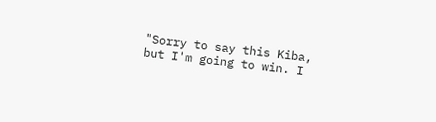"Sorry to say this Kiba, but I'm going to win. I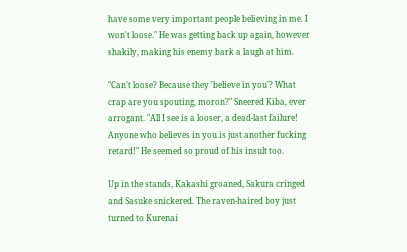have some very important people believing in me. I won't loose." He was getting back up again, however shakily, making his enemy bark a laugh at him.

"Can't loose? Because they 'believe in you'? What crap are you spouting, moron?" Sneered Kiba, ever arrogant. "All I see is a looser, a dead-last failure! Anyone who believes in you is just another fucking retard!" He seemed so proud of his insult too.

Up in the stands, Kakashi groaned, Sakura cringed and Sasuke snickered. The raven-haired boy just turned to Kurenai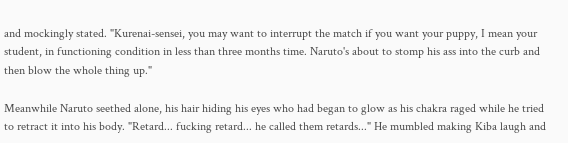and mockingly stated. "Kurenai-sensei, you may want to interrupt the match if you want your puppy, I mean your student, in functioning condition in less than three months time. Naruto's about to stomp his ass into the curb and then blow the whole thing up."

Meanwhile Naruto seethed alone, his hair hiding his eyes who had began to glow as his chakra raged while he tried to retract it into his body. "Retard... fucking retard... he called them retards..." He mumbled making Kiba laugh and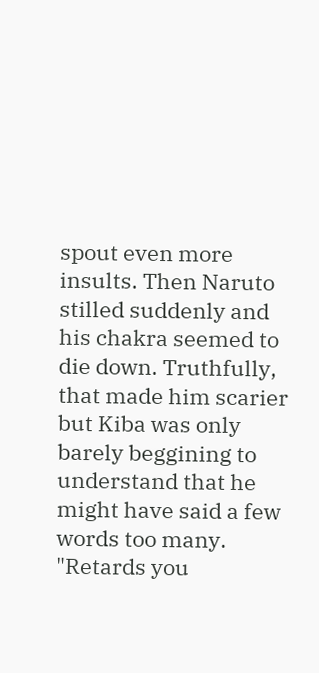spout even more insults. Then Naruto stilled suddenly and his chakra seemed to die down. Truthfully, that made him scarier but Kiba was only barely beggining to understand that he might have said a few words too many. "Retards you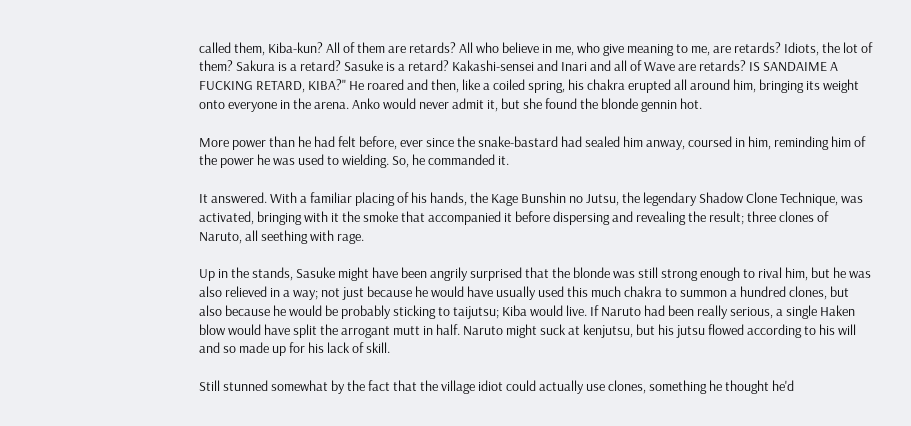called them, Kiba-kun? All of them are retards? All who believe in me, who give meaning to me, are retards? Idiots, the lot of them? Sakura is a retard? Sasuke is a retard? Kakashi-sensei and Inari and all of Wave are retards? IS SANDAIME A FUCKING RETARD, KIBA?" He roared and then, like a coiled spring, his chakra erupted all around him, bringing its weight onto everyone in the arena. Anko would never admit it, but she found the blonde gennin hot.

More power than he had felt before, ever since the snake-bastard had sealed him anway, coursed in him, reminding him of the power he was used to wielding. So, he commanded it.

It answered. With a familiar placing of his hands, the Kage Bunshin no Jutsu, the legendary Shadow Clone Technique, was activated, bringing with it the smoke that accompanied it before dispersing and revealing the result; three clones of Naruto, all seething with rage.

Up in the stands, Sasuke might have been angrily surprised that the blonde was still strong enough to rival him, but he was also relieved in a way; not just because he would have usually used this much chakra to summon a hundred clones, but also because he would be probably sticking to taijutsu; Kiba would live. If Naruto had been really serious, a single Haken blow would have split the arrogant mutt in half. Naruto might suck at kenjutsu, but his jutsu flowed according to his will and so made up for his lack of skill.

Still stunned somewhat by the fact that the village idiot could actually use clones, something he thought he'd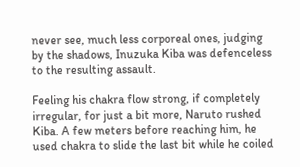never see, much less corporeal ones, judging by the shadows, Inuzuka Kiba was defenceless to the resulting assault.

Feeling his chakra flow strong, if completely irregular, for just a bit more, Naruto rushed Kiba. A few meters before reaching him, he used chakra to slide the last bit while he coiled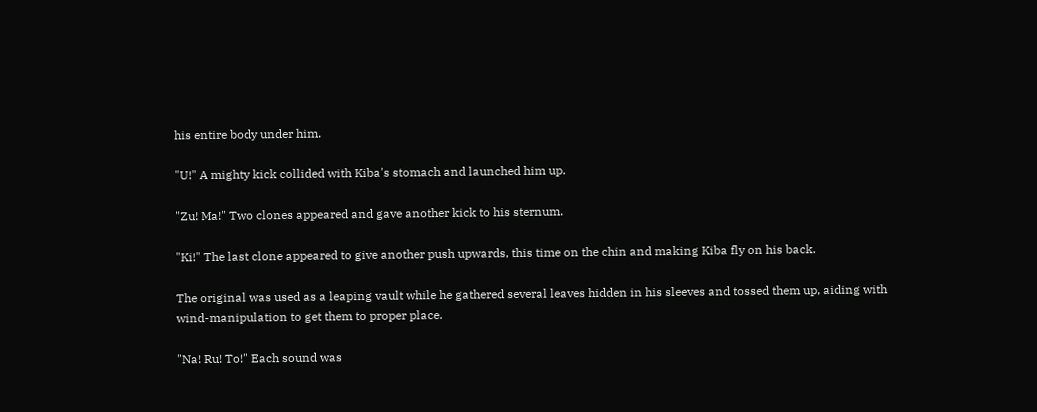his entire body under him.

"U!" A mighty kick collided with Kiba's stomach and launched him up.

"Zu! Ma!" Two clones appeared and gave another kick to his sternum.

"Ki!" The last clone appeared to give another push upwards, this time on the chin and making Kiba fly on his back.

The original was used as a leaping vault while he gathered several leaves hidden in his sleeves and tossed them up, aiding with wind-manipulation to get them to proper place.

"Na! Ru! To!" Each sound was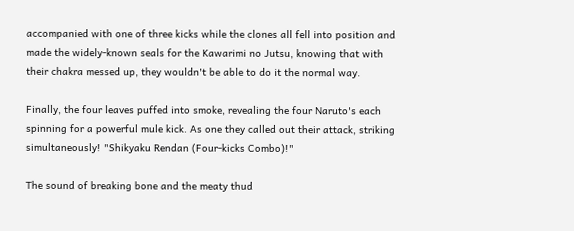accompanied with one of three kicks while the clones all fell into position and made the widely-known seals for the Kawarimi no Jutsu, knowing that with their chakra messed up, they wouldn't be able to do it the normal way.

Finally, the four leaves puffed into smoke, revealing the four Naruto's each spinning for a powerful mule kick. As one they called out their attack, striking simultaneously! "Shikyaku Rendan (Four-kicks Combo)!"

The sound of breaking bone and the meaty thud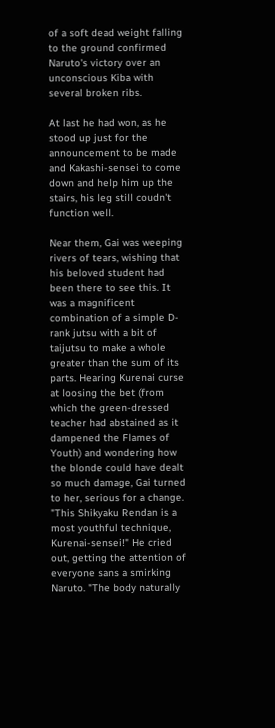of a soft dead weight falling to the ground confirmed Naruto's victory over an unconscious Kiba with several broken ribs.

At last he had won, as he stood up just for the announcement to be made and Kakashi-sensei to come down and help him up the stairs, his leg still coudn't function well.

Near them, Gai was weeping rivers of tears, wishing that his beloved student had been there to see this. It was a magnificent combination of a simple D-rank jutsu with a bit of taijutsu to make a whole greater than the sum of its parts. Hearing Kurenai curse at loosing the bet (from which the green-dressed teacher had abstained as it dampened the Flames of Youth) and wondering how the blonde could have dealt so much damage, Gai turned to her, serious for a change. "This Shikyaku Rendan is a most youthful technique, Kurenai-sensei!" He cried out, getting the attention of everyone sans a smirking Naruto. "The body naturally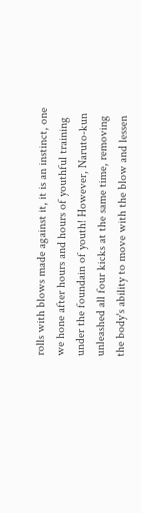rolls with blows made against it, it is an instinct, one we hone after hours and hours of youthful training under the foundain of youth! However, Naruto-kun unleashed all four kicks at the same time, removing the body's ability to move with the blow and lessen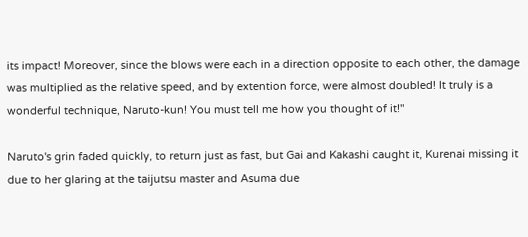its impact! Moreover, since the blows were each in a direction opposite to each other, the damage was multiplied as the relative speed, and by extention force, were almost doubled! It truly is a wonderful technique, Naruto-kun! You must tell me how you thought of it!"

Naruto's grin faded quickly, to return just as fast, but Gai and Kakashi caught it, Kurenai missing it due to her glaring at the taijutsu master and Asuma due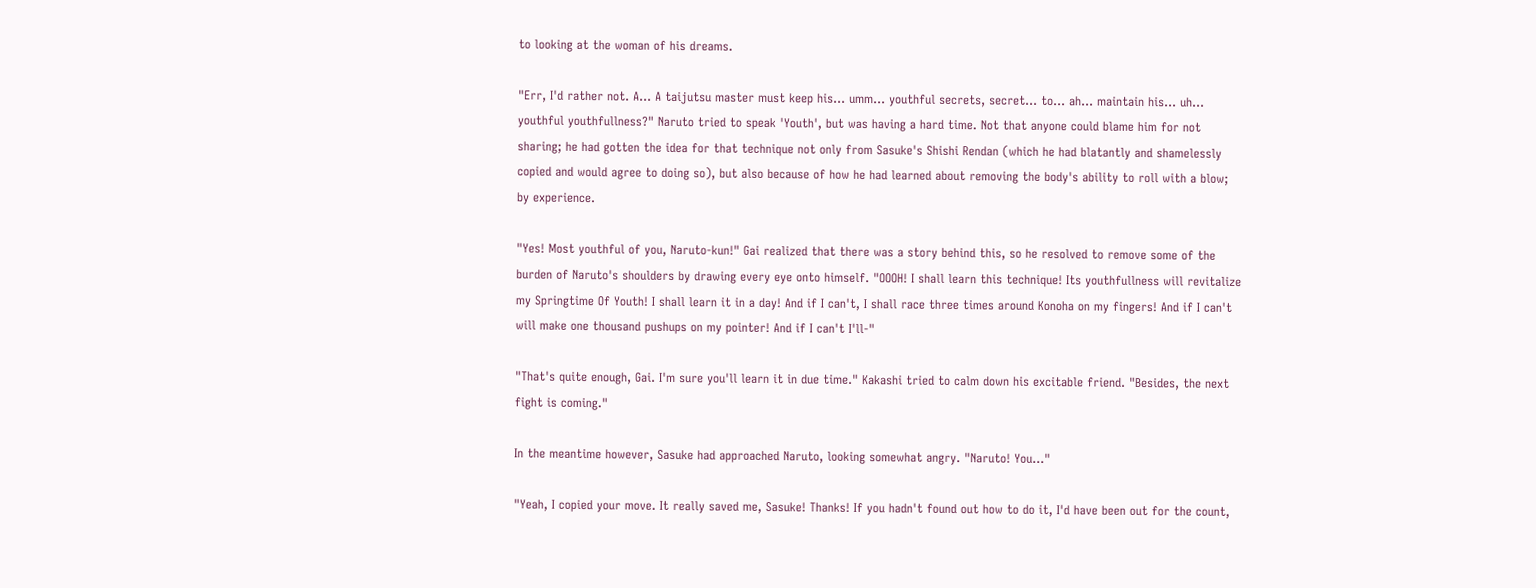to looking at the woman of his dreams.

"Err, I'd rather not. A... A taijutsu master must keep his... umm... youthful secrets, secret... to... ah... maintain his... uh... youthful youthfullness?" Naruto tried to speak 'Youth', but was having a hard time. Not that anyone could blame him for not sharing; he had gotten the idea for that technique not only from Sasuke's Shishi Rendan (which he had blatantly and shamelessly copied and would agree to doing so), but also because of how he had learned about removing the body's ability to roll with a blow; by experience.

"Yes! Most youthful of you, Naruto-kun!" Gai realized that there was a story behind this, so he resolved to remove some of the burden of Naruto's shoulders by drawing every eye onto himself. "OOOH! I shall learn this technique! Its youthfullness will revitalize my Springtime Of Youth! I shall learn it in a day! And if I can't, I shall race three times around Konoha on my fingers! And if I can't will make one thousand pushups on my pointer! And if I can't I'll-"

"That's quite enough, Gai. I'm sure you'll learn it in due time." Kakashi tried to calm down his excitable friend. "Besides, the next fight is coming."

In the meantime however, Sasuke had approached Naruto, looking somewhat angry. "Naruto! You..."

"Yeah, I copied your move. It really saved me, Sasuke! Thanks! If you hadn't found out how to do it, I'd have been out for the count,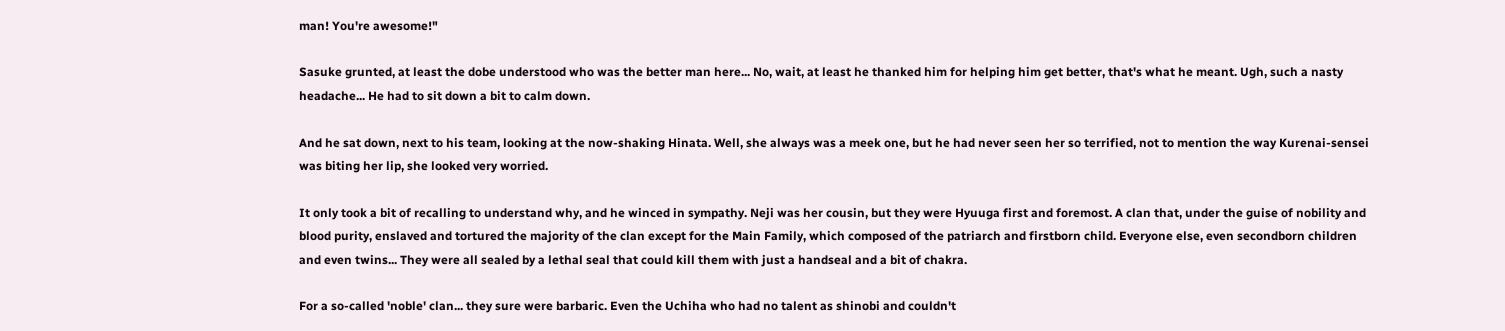man! You're awesome!"

Sasuke grunted, at least the dobe understood who was the better man here... No, wait, at least he thanked him for helping him get better, that's what he meant. Ugh, such a nasty headache... He had to sit down a bit to calm down.

And he sat down, next to his team, looking at the now-shaking Hinata. Well, she always was a meek one, but he had never seen her so terrified, not to mention the way Kurenai-sensei was biting her lip, she looked very worried.

It only took a bit of recalling to understand why, and he winced in sympathy. Neji was her cousin, but they were Hyuuga first and foremost. A clan that, under the guise of nobility and blood purity, enslaved and tortured the majority of the clan except for the Main Family, which composed of the patriarch and firstborn child. Everyone else, even secondborn children and even twins... They were all sealed by a lethal seal that could kill them with just a handseal and a bit of chakra.

For a so-called 'noble' clan... they sure were barbaric. Even the Uchiha who had no talent as shinobi and couldn't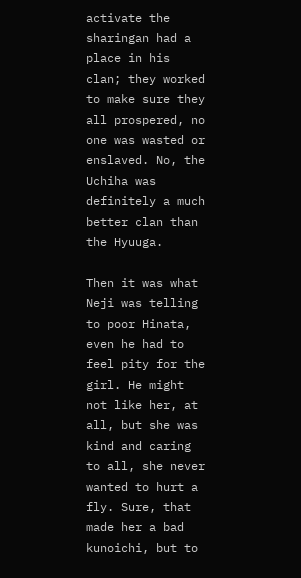activate the sharingan had a place in his clan; they worked to make sure they all prospered, no one was wasted or enslaved. No, the Uchiha was definitely a much better clan than the Hyuuga.

Then it was what Neji was telling to poor Hinata, even he had to feel pity for the girl. He might not like her, at all, but she was kind and caring to all, she never wanted to hurt a fly. Sure, that made her a bad kunoichi, but to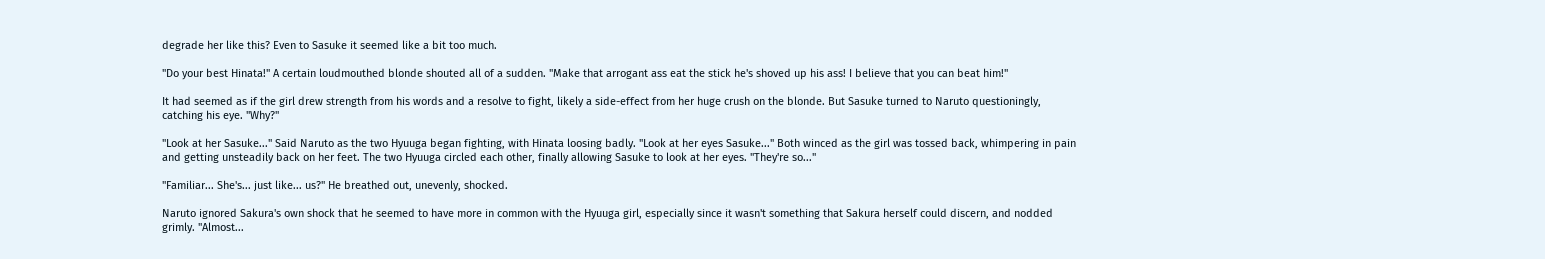degrade her like this? Even to Sasuke it seemed like a bit too much.

"Do your best Hinata!" A certain loudmouthed blonde shouted all of a sudden. "Make that arrogant ass eat the stick he's shoved up his ass! I believe that you can beat him!"

It had seemed as if the girl drew strength from his words and a resolve to fight, likely a side-effect from her huge crush on the blonde. But Sasuke turned to Naruto questioningly, catching his eye. "Why?"

"Look at her Sasuke..." Said Naruto as the two Hyuuga began fighting, with Hinata loosing badly. "Look at her eyes Sasuke..." Both winced as the girl was tossed back, whimpering in pain and getting unsteadily back on her feet. The two Hyuuga circled each other, finally allowing Sasuke to look at her eyes. "They're so..."

"Familiar... She's... just like... us?" He breathed out, unevenly, shocked.

Naruto ignored Sakura's own shock that he seemed to have more in common with the Hyuuga girl, especially since it wasn't something that Sakura herself could discern, and nodded grimly. "Almost...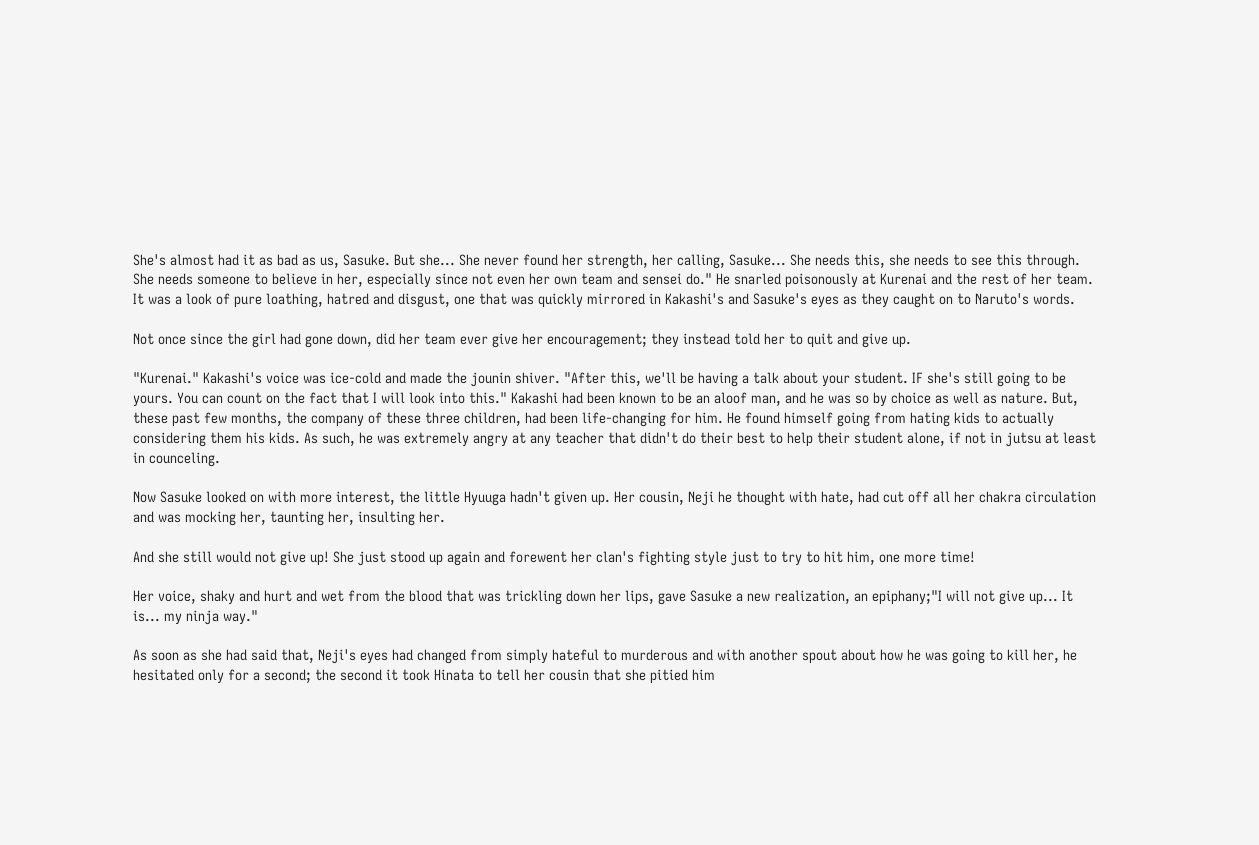She's almost had it as bad as us, Sasuke. But she... She never found her strength, her calling, Sasuke... She needs this, she needs to see this through. She needs someone to believe in her, especially since not even her own team and sensei do." He snarled poisonously at Kurenai and the rest of her team. It was a look of pure loathing, hatred and disgust, one that was quickly mirrored in Kakashi's and Sasuke's eyes as they caught on to Naruto's words.

Not once since the girl had gone down, did her team ever give her encouragement; they instead told her to quit and give up.

"Kurenai." Kakashi's voice was ice-cold and made the jounin shiver. "After this, we'll be having a talk about your student. IF she's still going to be yours. You can count on the fact that I will look into this." Kakashi had been known to be an aloof man, and he was so by choice as well as nature. But, these past few months, the company of these three children, had been life-changing for him. He found himself going from hating kids to actually considering them his kids. As such, he was extremely angry at any teacher that didn't do their best to help their student alone, if not in jutsu at least in counceling.

Now Sasuke looked on with more interest, the little Hyuuga hadn't given up. Her cousin, Neji he thought with hate, had cut off all her chakra circulation and was mocking her, taunting her, insulting her.

And she still would not give up! She just stood up again and forewent her clan's fighting style just to try to hit him, one more time!

Her voice, shaky and hurt and wet from the blood that was trickling down her lips, gave Sasuke a new realization, an epiphany;"I will not give up... It is... my ninja way."

As soon as she had said that, Neji's eyes had changed from simply hateful to murderous and with another spout about how he was going to kill her, he hesitated only for a second; the second it took Hinata to tell her cousin that she pitied him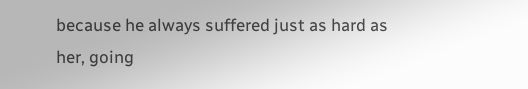because he always suffered just as hard as her, going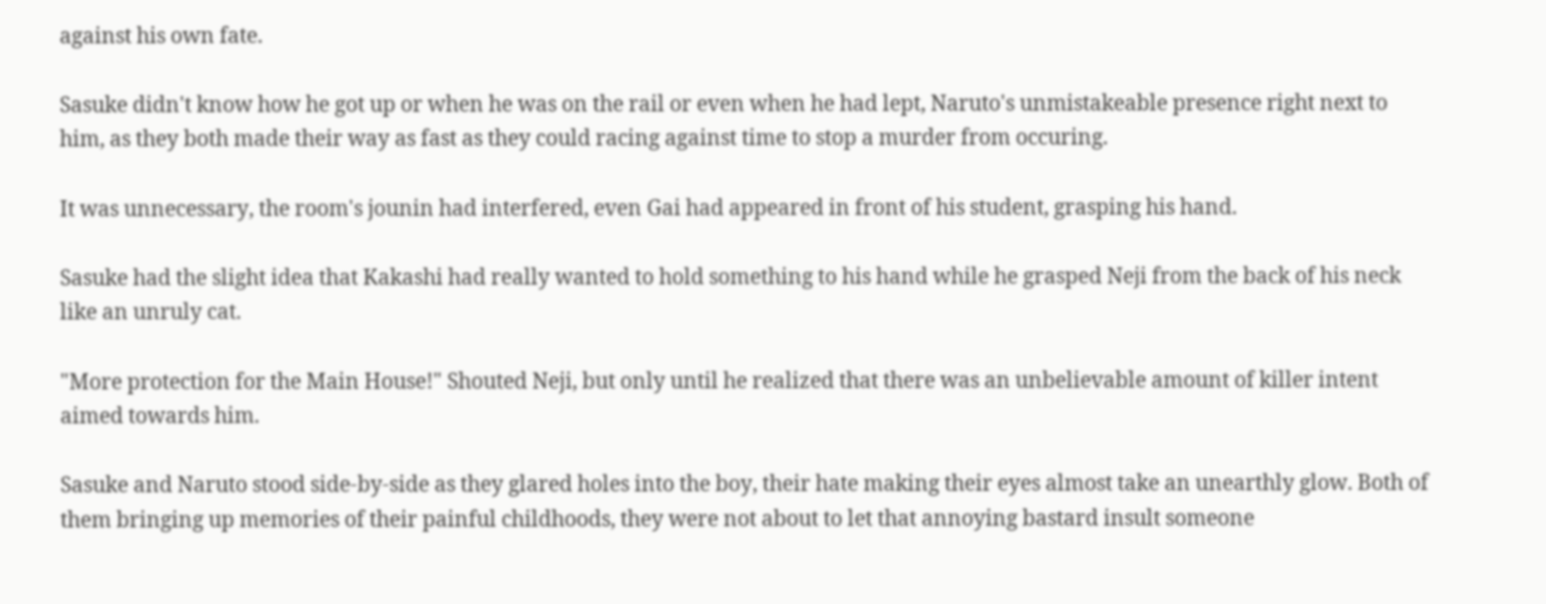against his own fate.

Sasuke didn't know how he got up or when he was on the rail or even when he had lept, Naruto's unmistakeable presence right next to him, as they both made their way as fast as they could racing against time to stop a murder from occuring.

It was unnecessary, the room's jounin had interfered, even Gai had appeared in front of his student, grasping his hand.

Sasuke had the slight idea that Kakashi had really wanted to hold something to his hand while he grasped Neji from the back of his neck like an unruly cat.

"More protection for the Main House!" Shouted Neji, but only until he realized that there was an unbelievable amount of killer intent aimed towards him.

Sasuke and Naruto stood side-by-side as they glared holes into the boy, their hate making their eyes almost take an unearthly glow. Both of them bringing up memories of their painful childhoods, they were not about to let that annoying bastard insult someone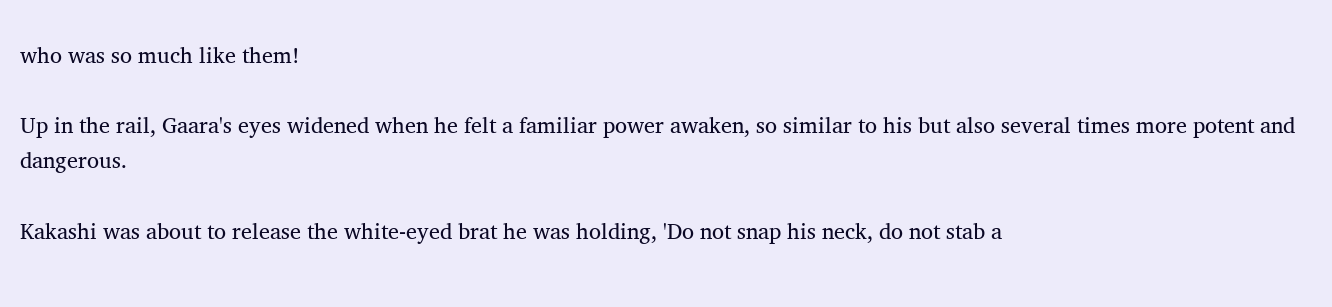who was so much like them!

Up in the rail, Gaara's eyes widened when he felt a familiar power awaken, so similar to his but also several times more potent and dangerous.

Kakashi was about to release the white-eyed brat he was holding, 'Do not snap his neck, do not stab a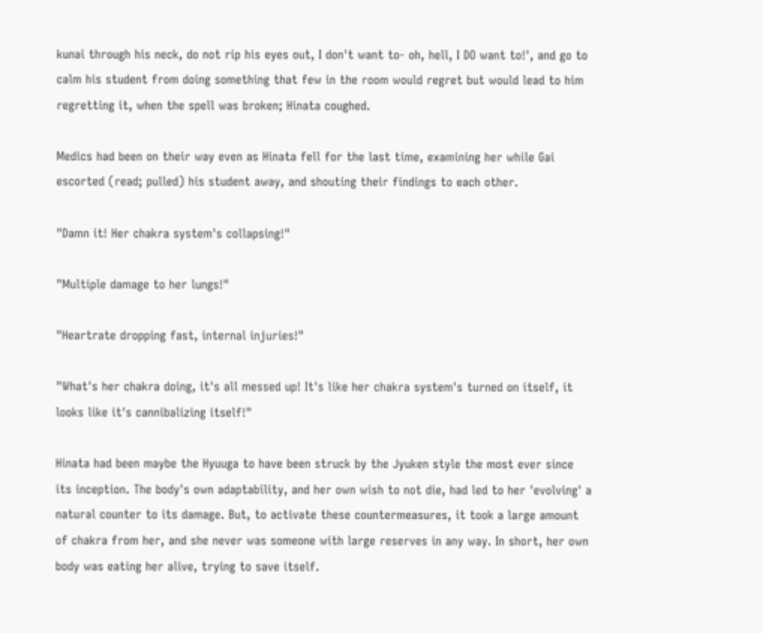kunai through his neck, do not rip his eyes out, I don't want to- oh, hell, I DO want to!', and go to calm his student from doing something that few in the room would regret but would lead to him regretting it, when the spell was broken; Hinata coughed.

Medics had been on their way even as Hinata fell for the last time, examining her while Gai escorted (read; pulled) his student away, and shouting their findings to each other.

"Damn it! Her chakra system's collapsing!"

"Multiple damage to her lungs!"

"Heartrate dropping fast, internal injuries!"

"What's her chakra doing, it's all messed up! It's like her chakra system's turned on itself, it looks like it's cannibalizing itself!"

Hinata had been maybe the Hyuuga to have been struck by the Jyuken style the most ever since its inception. The body's own adaptability, and her own wish to not die, had led to her 'evolving' a natural counter to its damage. But, to activate these countermeasures, it took a large amount of chakra from her, and she never was someone with large reserves in any way. In short, her own body was eating her alive, trying to save itself.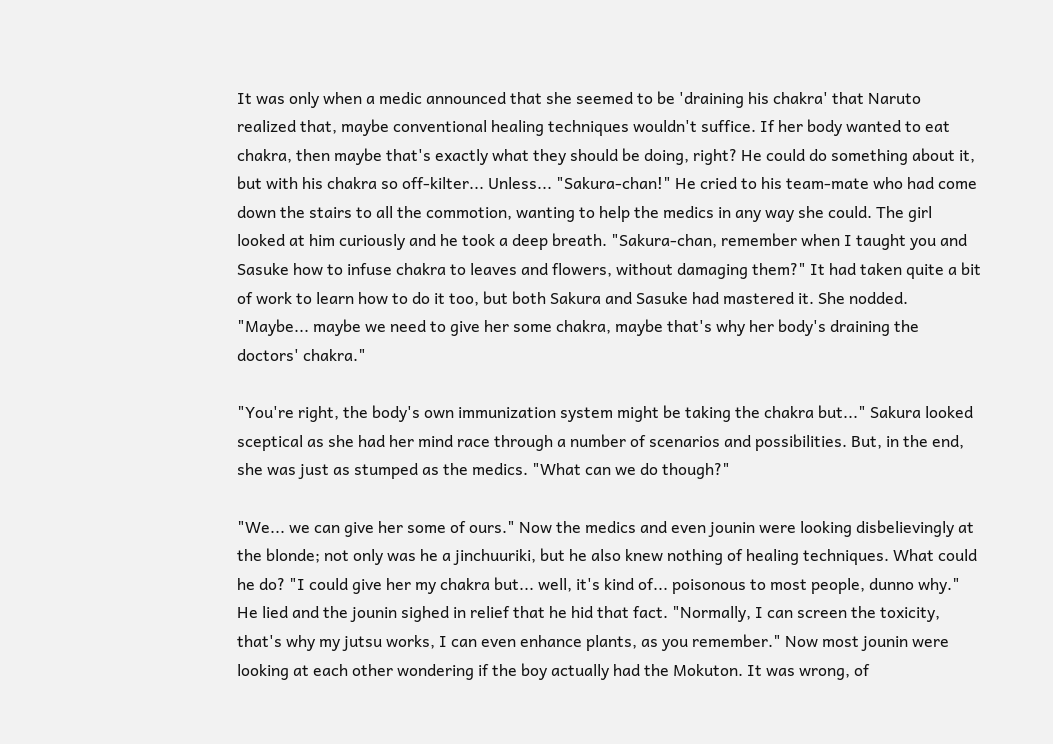It was only when a medic announced that she seemed to be 'draining his chakra' that Naruto realized that, maybe conventional healing techniques wouldn't suffice. If her body wanted to eat chakra, then maybe that's exactly what they should be doing, right? He could do something about it, but with his chakra so off-kilter... Unless... "Sakura-chan!" He cried to his team-mate who had come down the stairs to all the commotion, wanting to help the medics in any way she could. The girl looked at him curiously and he took a deep breath. "Sakura-chan, remember when I taught you and Sasuke how to infuse chakra to leaves and flowers, without damaging them?" It had taken quite a bit of work to learn how to do it too, but both Sakura and Sasuke had mastered it. She nodded. "Maybe... maybe we need to give her some chakra, maybe that's why her body's draining the doctors' chakra."

"You're right, the body's own immunization system might be taking the chakra but..." Sakura looked sceptical as she had her mind race through a number of scenarios and possibilities. But, in the end, she was just as stumped as the medics. "What can we do though?"

"We... we can give her some of ours." Now the medics and even jounin were looking disbelievingly at the blonde; not only was he a jinchuuriki, but he also knew nothing of healing techniques. What could he do? "I could give her my chakra but... well, it's kind of... poisonous to most people, dunno why." He lied and the jounin sighed in relief that he hid that fact. "Normally, I can screen the toxicity, that's why my jutsu works, I can even enhance plants, as you remember." Now most jounin were looking at each other wondering if the boy actually had the Mokuton. It was wrong, of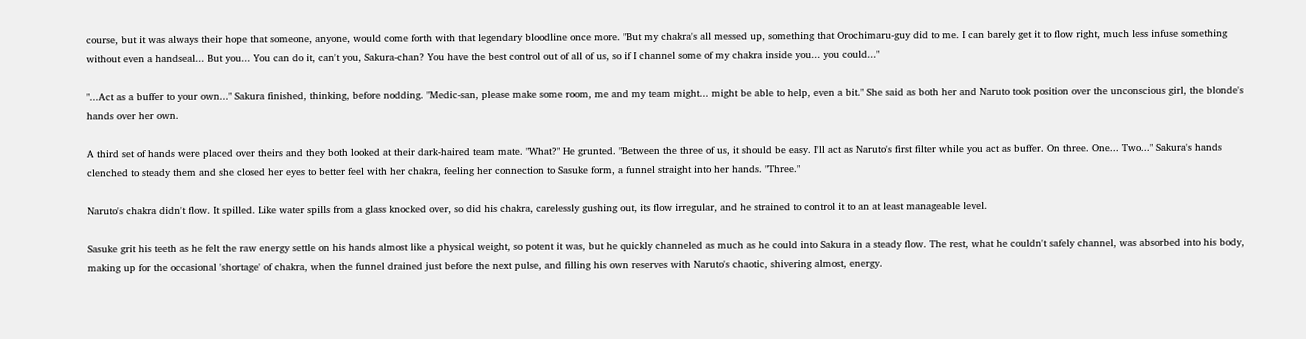course, but it was always their hope that someone, anyone, would come forth with that legendary bloodline once more. "But my chakra's all messed up, something that Orochimaru-guy did to me. I can barely get it to flow right, much less infuse something without even a handseal... But you... You can do it, can't you, Sakura-chan? You have the best control out of all of us, so if I channel some of my chakra inside you... you could..."

"...Act as a buffer to your own..." Sakura finished, thinking, before nodding. "Medic-san, please make some room, me and my team might... might be able to help, even a bit." She said as both her and Naruto took position over the unconscious girl, the blonde's hands over her own.

A third set of hands were placed over theirs and they both looked at their dark-haired team mate. "What?" He grunted. "Between the three of us, it should be easy. I'll act as Naruto's first filter while you act as buffer. On three. One... Two..." Sakura's hands clenched to steady them and she closed her eyes to better feel with her chakra, feeling her connection to Sasuke form, a funnel straight into her hands. "Three."

Naruto's chakra didn't flow. It spilled. Like water spills from a glass knocked over, so did his chakra, carelessly gushing out, its flow irregular, and he strained to control it to an at least manageable level.

Sasuke grit his teeth as he felt the raw energy settle on his hands almost like a physical weight, so potent it was, but he quickly channeled as much as he could into Sakura in a steady flow. The rest, what he couldn't safely channel, was absorbed into his body, making up for the occasional 'shortage' of chakra, when the funnel drained just before the next pulse, and filling his own reserves with Naruto's chaotic, shivering almost, energy.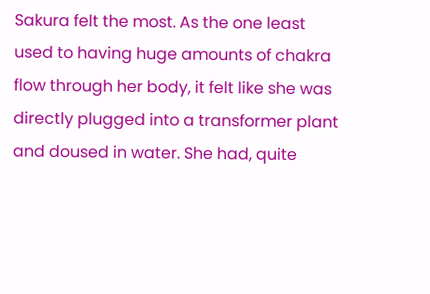Sakura felt the most. As the one least used to having huge amounts of chakra flow through her body, it felt like she was directly plugged into a transformer plant and doused in water. She had, quite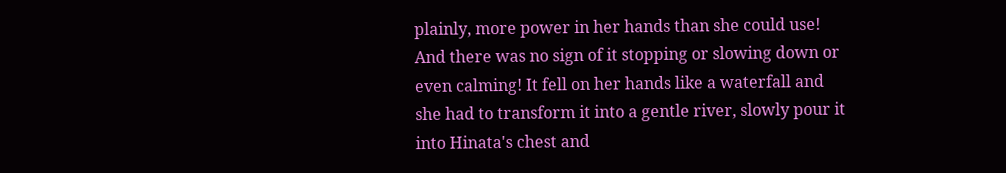plainly, more power in her hands than she could use! And there was no sign of it stopping or slowing down or even calming! It fell on her hands like a waterfall and she had to transform it into a gentle river, slowly pour it into Hinata's chest and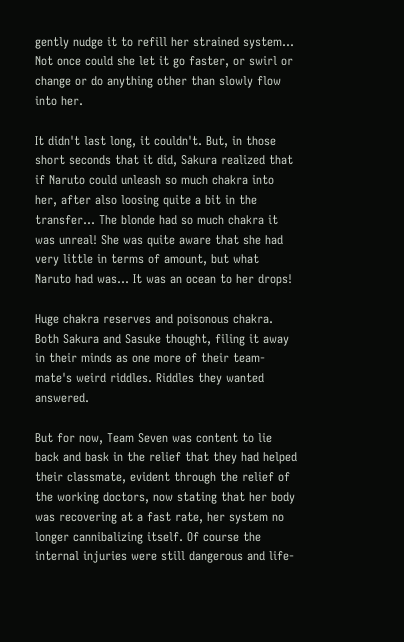gently nudge it to refill her strained system... Not once could she let it go faster, or swirl or change or do anything other than slowly flow into her.

It didn't last long, it couldn't. But, in those short seconds that it did, Sakura realized that if Naruto could unleash so much chakra into her, after also loosing quite a bit in the transfer... The blonde had so much chakra it was unreal! She was quite aware that she had very little in terms of amount, but what Naruto had was... It was an ocean to her drops!

Huge chakra reserves and poisonous chakra. Both Sakura and Sasuke thought, filing it away in their minds as one more of their team-mate's weird riddles. Riddles they wanted answered.

But for now, Team Seven was content to lie back and bask in the relief that they had helped their classmate, evident through the relief of the working doctors, now stating that her body was recovering at a fast rate, her system no longer cannibalizing itself. Of course the internal injuries were still dangerous and life-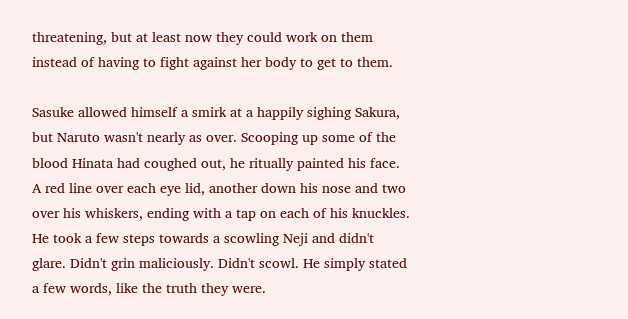threatening, but at least now they could work on them instead of having to fight against her body to get to them.

Sasuke allowed himself a smirk at a happily sighing Sakura, but Naruto wasn't nearly as over. Scooping up some of the blood Hinata had coughed out, he ritually painted his face. A red line over each eye lid, another down his nose and two over his whiskers, ending with a tap on each of his knuckles. He took a few steps towards a scowling Neji and didn't glare. Didn't grin maliciously. Didn't scowl. He simply stated a few words, like the truth they were.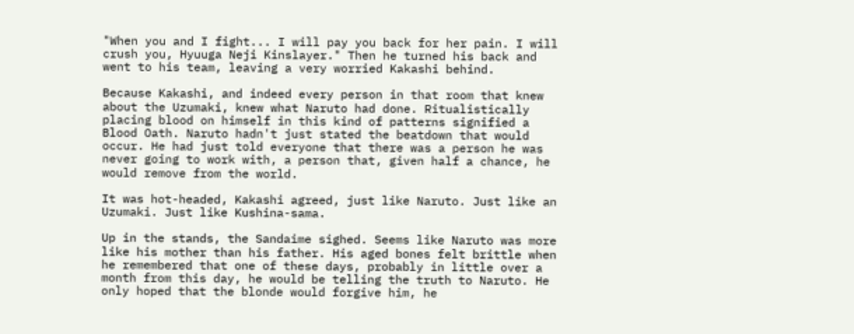"When you and I fight... I will pay you back for her pain. I will crush you, Hyuuga Neji Kinslayer." Then he turned his back and went to his team, leaving a very worried Kakashi behind.

Because Kakashi, and indeed every person in that room that knew about the Uzumaki, knew what Naruto had done. Ritualistically placing blood on himself in this kind of patterns signified a Blood Oath. Naruto hadn't just stated the beatdown that would occur. He had just told everyone that there was a person he was never going to work with, a person that, given half a chance, he would remove from the world.

It was hot-headed, Kakashi agreed, just like Naruto. Just like an Uzumaki. Just like Kushina-sama.

Up in the stands, the Sandaime sighed. Seems like Naruto was more like his mother than his father. His aged bones felt brittle when he remembered that one of these days, probably in little over a month from this day, he would be telling the truth to Naruto. He only hoped that the blonde would forgive him, he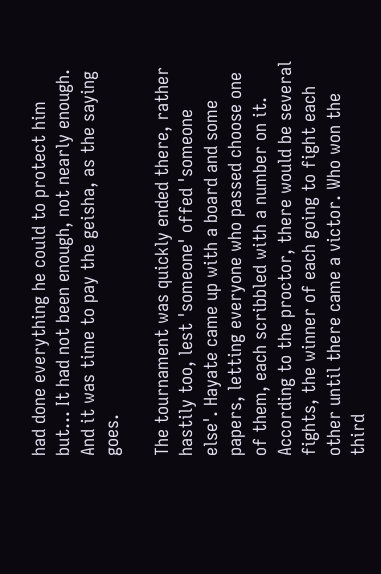had done everything he could to protect him but... It had not been enough, not nearly enough. And it was time to pay the geisha, as the saying goes.

The tournament was quickly ended there, rather hastily too, lest 'someone' offed 'someone else'. Hayate came up with a board and some papers, letting everyone who passed choose one of them, each scribbled with a number on it. According to the proctor, there would be several fights, the winner of each going to fight each other until there came a victor. Who won the third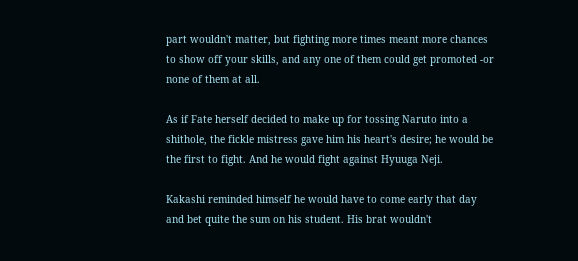part wouldn't matter, but fighting more times meant more chances to show off your skills, and any one of them could get promoted -or none of them at all.

As if Fate herself decided to make up for tossing Naruto into a shithole, the fickle mistress gave him his heart's desire; he would be the first to fight. And he would fight against Hyuuga Neji.

Kakashi reminded himself he would have to come early that day and bet quite the sum on his student. His brat wouldn't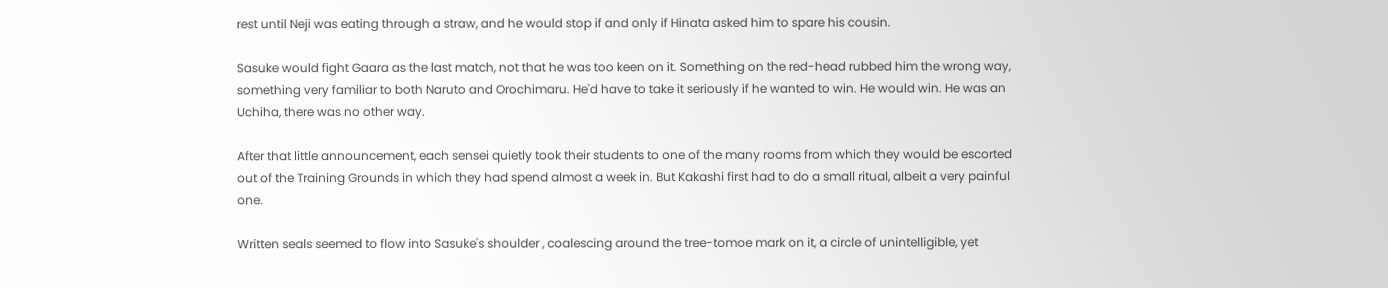rest until Neji was eating through a straw, and he would stop if and only if Hinata asked him to spare his cousin.

Sasuke would fight Gaara as the last match, not that he was too keen on it. Something on the red-head rubbed him the wrong way, something very familiar to both Naruto and Orochimaru. He'd have to take it seriously if he wanted to win. He would win. He was an Uchiha, there was no other way.

After that little announcement, each sensei quietly took their students to one of the many rooms from which they would be escorted out of the Training Grounds in which they had spend almost a week in. But Kakashi first had to do a small ritual, albeit a very painful one.

Written seals seemed to flow into Sasuke's shoulder , coalescing around the tree-tomoe mark on it, a circle of unintelligible, yet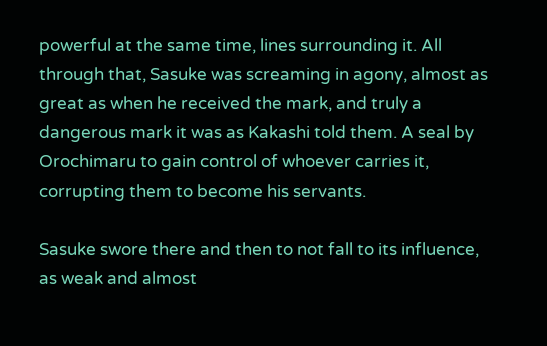powerful at the same time, lines surrounding it. All through that, Sasuke was screaming in agony, almost as great as when he received the mark, and truly a dangerous mark it was as Kakashi told them. A seal by Orochimaru to gain control of whoever carries it, corrupting them to become his servants.

Sasuke swore there and then to not fall to its influence, as weak and almost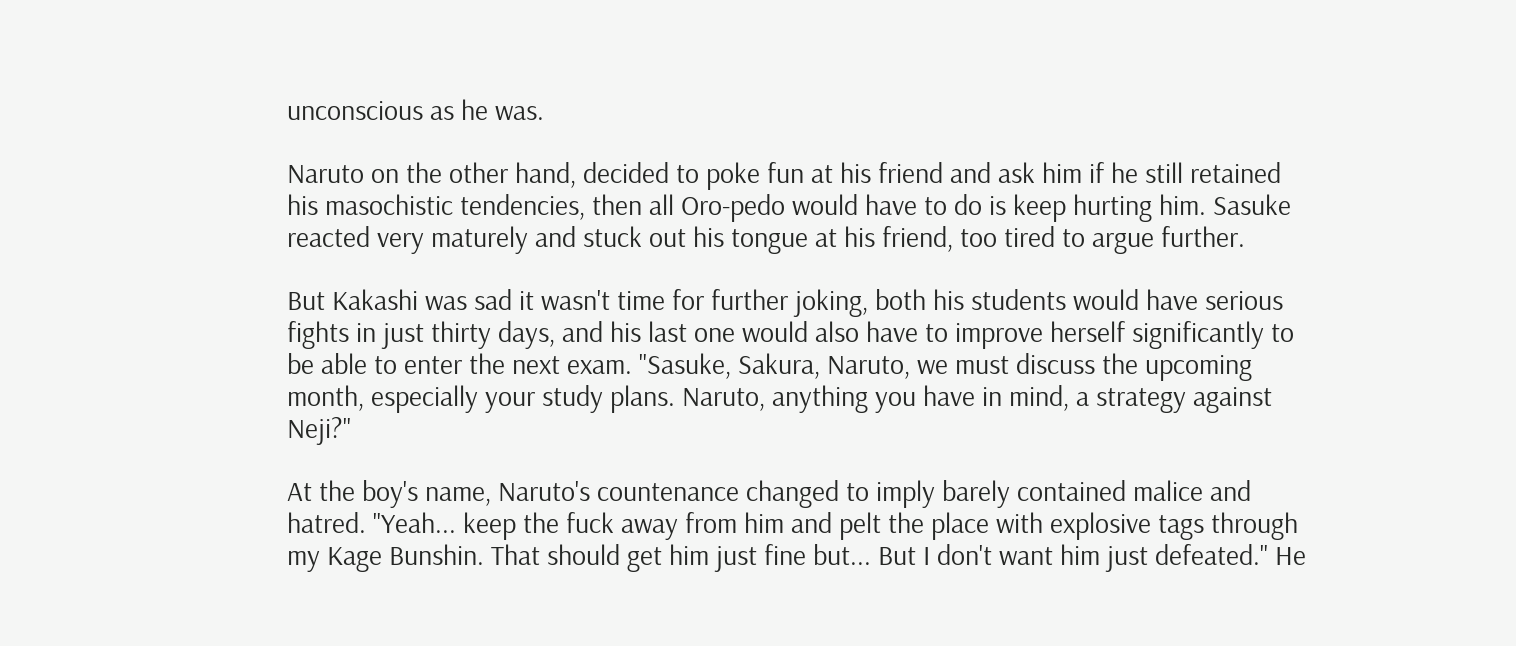unconscious as he was.

Naruto on the other hand, decided to poke fun at his friend and ask him if he still retained his masochistic tendencies, then all Oro-pedo would have to do is keep hurting him. Sasuke reacted very maturely and stuck out his tongue at his friend, too tired to argue further.

But Kakashi was sad it wasn't time for further joking, both his students would have serious fights in just thirty days, and his last one would also have to improve herself significantly to be able to enter the next exam. "Sasuke, Sakura, Naruto, we must discuss the upcoming month, especially your study plans. Naruto, anything you have in mind, a strategy against Neji?"

At the boy's name, Naruto's countenance changed to imply barely contained malice and hatred. "Yeah... keep the fuck away from him and pelt the place with explosive tags through my Kage Bunshin. That should get him just fine but... But I don't want him just defeated." He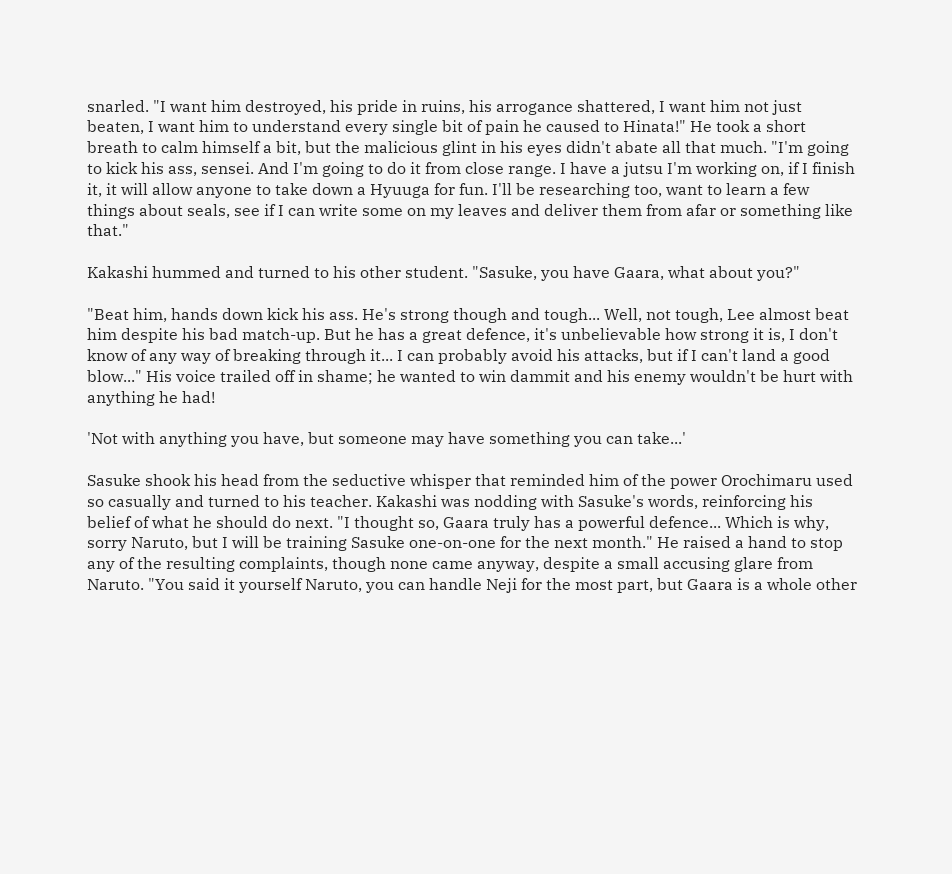snarled. "I want him destroyed, his pride in ruins, his arrogance shattered, I want him not just beaten, I want him to understand every single bit of pain he caused to Hinata!" He took a short breath to calm himself a bit, but the malicious glint in his eyes didn't abate all that much. "I'm going to kick his ass, sensei. And I'm going to do it from close range. I have a jutsu I'm working on, if I finish it, it will allow anyone to take down a Hyuuga for fun. I'll be researching too, want to learn a few things about seals, see if I can write some on my leaves and deliver them from afar or something like that."

Kakashi hummed and turned to his other student. "Sasuke, you have Gaara, what about you?"

"Beat him, hands down kick his ass. He's strong though and tough... Well, not tough, Lee almost beat him despite his bad match-up. But he has a great defence, it's unbelievable how strong it is, I don't know of any way of breaking through it... I can probably avoid his attacks, but if I can't land a good blow..." His voice trailed off in shame; he wanted to win dammit and his enemy wouldn't be hurt with anything he had!

'Not with anything you have, but someone may have something you can take...'

Sasuke shook his head from the seductive whisper that reminded him of the power Orochimaru used so casually and turned to his teacher. Kakashi was nodding with Sasuke's words, reinforcing his belief of what he should do next. "I thought so, Gaara truly has a powerful defence... Which is why, sorry Naruto, but I will be training Sasuke one-on-one for the next month." He raised a hand to stop any of the resulting complaints, though none came anyway, despite a small accusing glare from Naruto. "You said it yourself Naruto, you can handle Neji for the most part, but Gaara is a whole other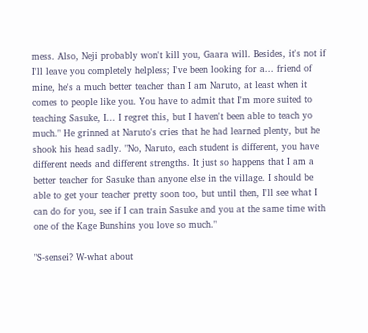mess. Also, Neji probably won't kill you, Gaara will. Besides, it's not if I'll leave you completely helpless; I've been looking for a... friend of mine, he's a much better teacher than I am Naruto, at least when it comes to people like you. You have to admit that I'm more suited to teaching Sasuke, I... I regret this, but I haven't been able to teach yo much." He grinned at Naruto's cries that he had learned plenty, but he shook his head sadly. "No, Naruto, each student is different, you have different needs and different strengths. It just so happens that I am a better teacher for Sasuke than anyone else in the village. I should be able to get your teacher pretty soon too, but until then, I'll see what I can do for you, see if I can train Sasuke and you at the same time with one of the Kage Bunshins you love so much."

"S-sensei? W-what about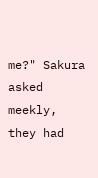me?" Sakura asked meekly, they had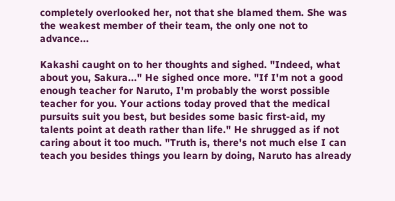completely overlooked her, not that she blamed them. She was the weakest member of their team, the only one not to advance...

Kakashi caught on to her thoughts and sighed. "Indeed, what about you, Sakura..." He sighed once more. "If I'm not a good enough teacher for Naruto, I'm probably the worst possible teacher for you. Your actions today proved that the medical pursuits suit you best, but besides some basic first-aid, my talents point at death rather than life." He shrugged as if not caring about it too much. "Truth is, there's not much else I can teach you besides things you learn by doing, Naruto has already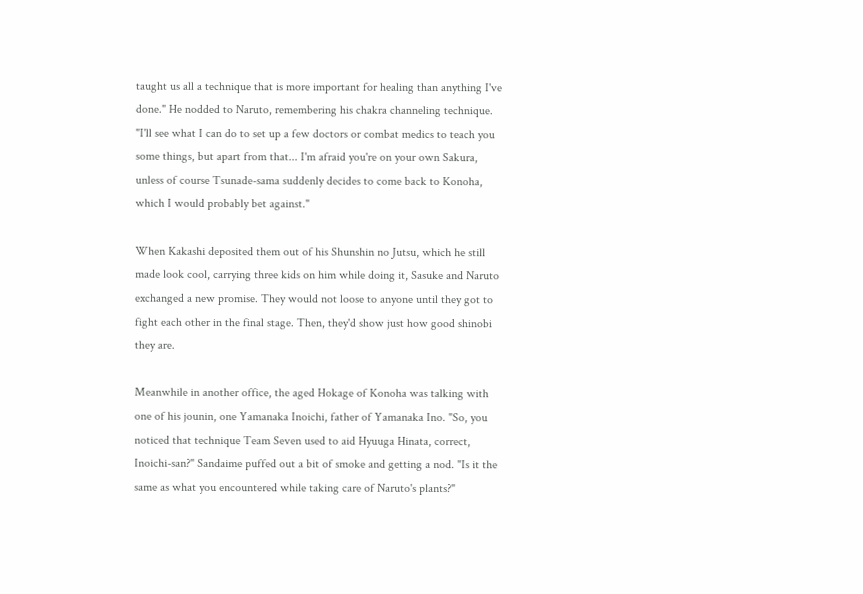taught us all a technique that is more important for healing than anything I've done." He nodded to Naruto, remembering his chakra channeling technique. "I'll see what I can do to set up a few doctors or combat medics to teach you some things, but apart from that... I'm afraid you're on your own Sakura, unless of course Tsunade-sama suddenly decides to come back to Konoha, which I would probably bet against."

When Kakashi deposited them out of his Shunshin no Jutsu, which he still made look cool, carrying three kids on him while doing it, Sasuke and Naruto exchanged a new promise. They would not loose to anyone until they got to fight each other in the final stage. Then, they'd show just how good shinobi they are.

Meanwhile in another office, the aged Hokage of Konoha was talking with one of his jounin, one Yamanaka Inoichi, father of Yamanaka Ino. "So, you noticed that technique Team Seven used to aid Hyuuga Hinata, correct, Inoichi-san?" Sandaime puffed out a bit of smoke and getting a nod. "Is it the same as what you encountered while taking care of Naruto's plants?"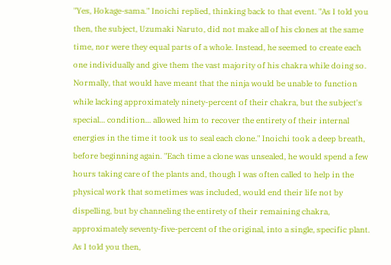"Yes, Hokage-sama." Inoichi replied, thinking back to that event. "As I told you then, the subject, Uzumaki Naruto, did not make all of his clones at the same time, nor were they equal parts of a whole. Instead, he seemed to create each one individually and give them the vast majority of his chakra while doing so. Normally, that would have meant that the ninja would be unable to function while lacking approximately ninety-percent of their chakra, but the subject's special... condition... allowed him to recover the entirety of their internal energies in the time it took us to seal each clone." Inoichi took a deep breath, before beginning again. "Each time a clone was unsealed, he would spend a few hours taking care of the plants and, though I was often called to help in the physical work that sometimes was included, would end their life not by dispelling, but by channeling the entirety of their remaining chakra, approximately seventy-five-percent of the original, into a single, specific plant. As I told you then,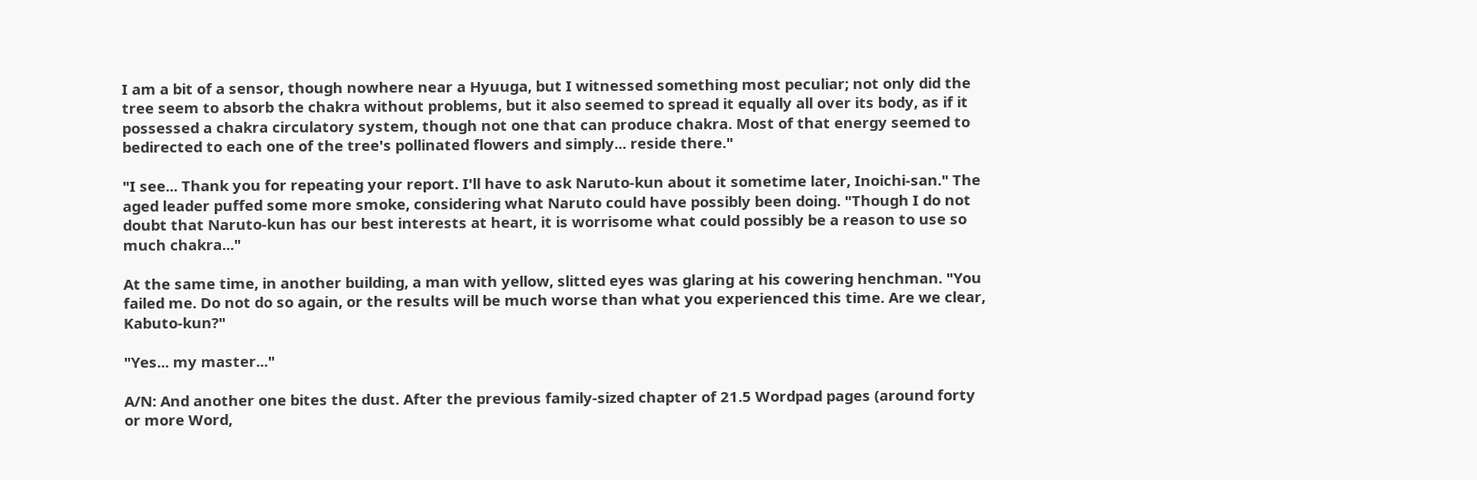I am a bit of a sensor, though nowhere near a Hyuuga, but I witnessed something most peculiar; not only did the tree seem to absorb the chakra without problems, but it also seemed to spread it equally all over its body, as if it possessed a chakra circulatory system, though not one that can produce chakra. Most of that energy seemed to bedirected to each one of the tree's pollinated flowers and simply... reside there."

"I see... Thank you for repeating your report. I'll have to ask Naruto-kun about it sometime later, Inoichi-san." The aged leader puffed some more smoke, considering what Naruto could have possibly been doing. "Though I do not doubt that Naruto-kun has our best interests at heart, it is worrisome what could possibly be a reason to use so much chakra..."

At the same time, in another building, a man with yellow, slitted eyes was glaring at his cowering henchman. "You failed me. Do not do so again, or the results will be much worse than what you experienced this time. Are we clear, Kabuto-kun?"

"Yes... my master..."

A/N: And another one bites the dust. After the previous family-sized chapter of 21.5 Wordpad pages (around forty or more Word,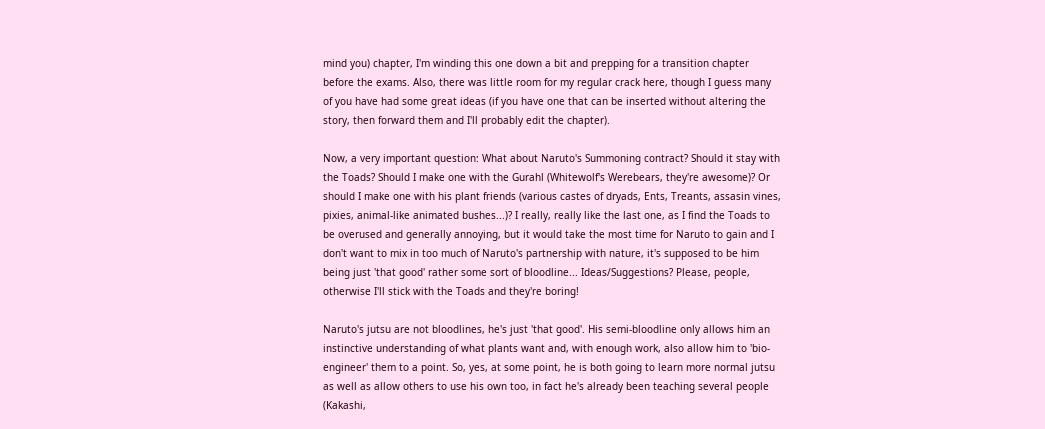mind you) chapter, I'm winding this one down a bit and prepping for a transition chapter before the exams. Also, there was little room for my regular crack here, though I guess many of you have had some great ideas (if you have one that can be inserted without altering the story, then forward them and I'll probably edit the chapter).

Now, a very important question: What about Naruto's Summoning contract? Should it stay with the Toads? Should I make one with the Gurahl (Whitewolf's Werebears, they're awesome)? Or should I make one with his plant friends (various castes of dryads, Ents, Treants, assasin vines, pixies, animal-like animated bushes...)? I really, really like the last one, as I find the Toads to be overused and generally annoying, but it would take the most time for Naruto to gain and I don't want to mix in too much of Naruto's partnership with nature, it's supposed to be him being just 'that good' rather some sort of bloodline... Ideas/Suggestions? Please, people, otherwise I'll stick with the Toads and they're boring!

Naruto's jutsu are not bloodlines, he's just 'that good'. His semi-bloodline only allows him an instinctive understanding of what plants want and, with enough work, also allow him to 'bio-engineer' them to a point. So, yes, at some point, he is both going to learn more normal jutsu as well as allow others to use his own too, in fact he's already been teaching several people (Kakashi,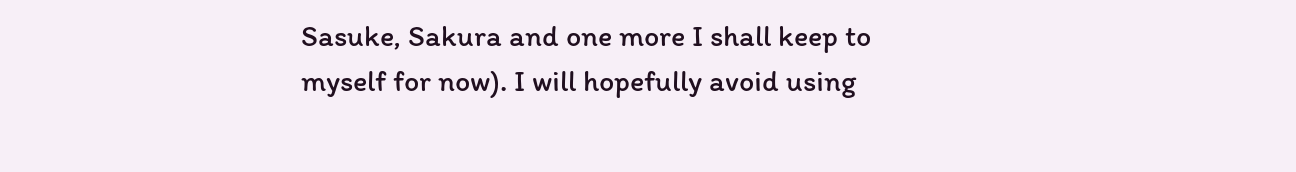Sasuke, Sakura and one more I shall keep to myself for now). I will hopefully avoid using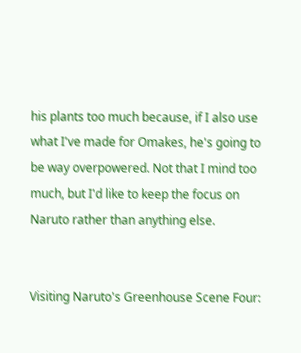his plants too much because, if I also use what I've made for Omakes, he's going to be way overpowered. Not that I mind too much, but I'd like to keep the focus on Naruto rather than anything else.


Visiting Naruto's Greenhouse Scene Four: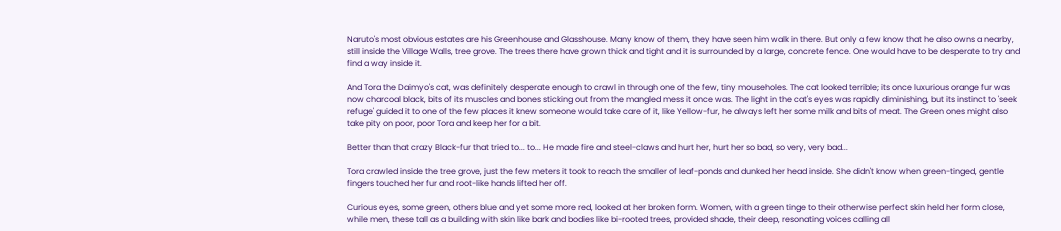Naruto's most obvious estates are his Greenhouse and Glasshouse. Many know of them, they have seen him walk in there. But only a few know that he also owns a nearby, still inside the Village Walls, tree grove. The trees there have grown thick and tight and it is surrounded by a large, concrete fence. One would have to be desperate to try and find a way inside it.

And Tora the Daimyo's cat, was definitely desperate enough to crawl in through one of the few, tiny mouseholes. The cat looked terrible; its once luxurious orange fur was now charcoal black, bits of its muscles and bones sticking out from the mangled mess it once was. The light in the cat's eyes was rapidly diminishing, but its instinct to 'seek refuge' guided it to one of the few places it knew someone would take care of it, like Yellow-fur, he always left her some milk and bits of meat. The Green ones might also take pity on poor, poor Tora and keep her for a bit.

Better than that crazy Black-fur that tried to... to... He made fire and steel-claws and hurt her, hurt her so bad, so very, very bad...

Tora crawled inside the tree grove, just the few meters it took to reach the smaller of leaf-ponds and dunked her head inside. She didn't know when green-tinged, gentle fingers touched her fur and root-like hands lifted her off.

Curious eyes, some green, others blue and yet some more red, looked at her broken form. Women, with a green tinge to their otherwise perfect skin held her form close, while men, these tall as a building with skin like bark and bodies like bi-rooted trees, provided shade, their deep, resonating voices calling all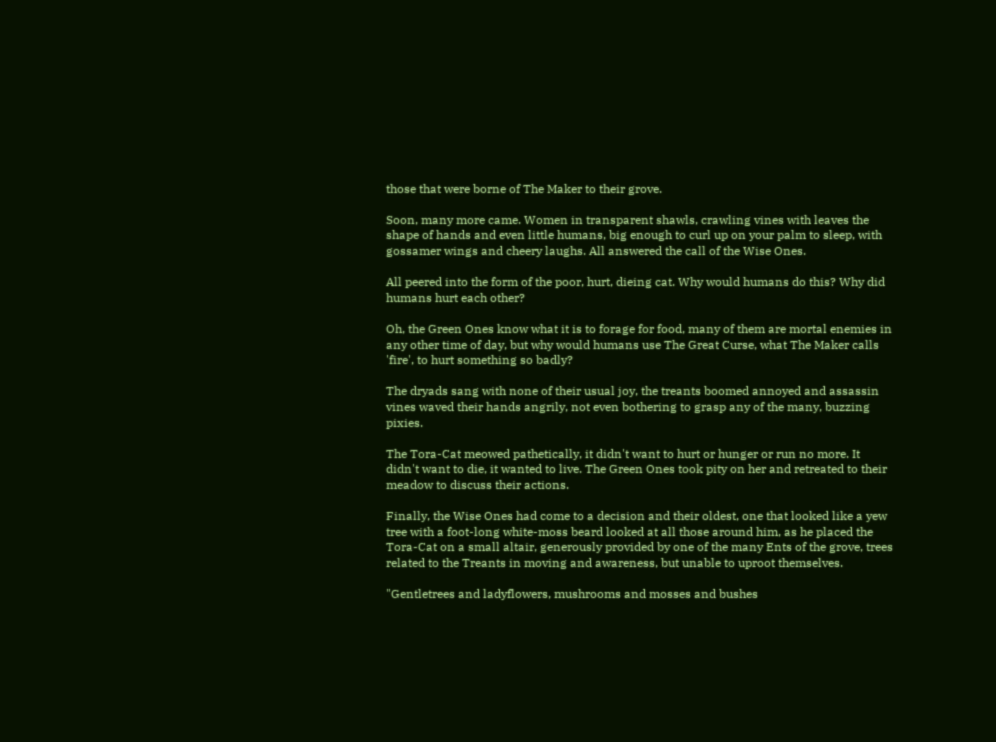those that were borne of The Maker to their grove.

Soon, many more came. Women in transparent shawls, crawling vines with leaves the shape of hands and even little humans, big enough to curl up on your palm to sleep, with gossamer wings and cheery laughs. All answered the call of the Wise Ones.

All peered into the form of the poor, hurt, dieing cat. Why would humans do this? Why did humans hurt each other?

Oh, the Green Ones know what it is to forage for food, many of them are mortal enemies in any other time of day, but why would humans use The Great Curse, what The Maker calls 'fire', to hurt something so badly?

The dryads sang with none of their usual joy, the treants boomed annoyed and assassin vines waved their hands angrily, not even bothering to grasp any of the many, buzzing pixies.

The Tora-Cat meowed pathetically, it didn't want to hurt or hunger or run no more. It didn't want to die, it wanted to live. The Green Ones took pity on her and retreated to their meadow to discuss their actions.

Finally, the Wise Ones had come to a decision and their oldest, one that looked like a yew tree with a foot-long white-moss beard looked at all those around him, as he placed the Tora-Cat on a small altair, generously provided by one of the many Ents of the grove, trees related to the Treants in moving and awareness, but unable to uproot themselves.

"Gentletrees and ladyflowers, mushrooms and mosses and bushes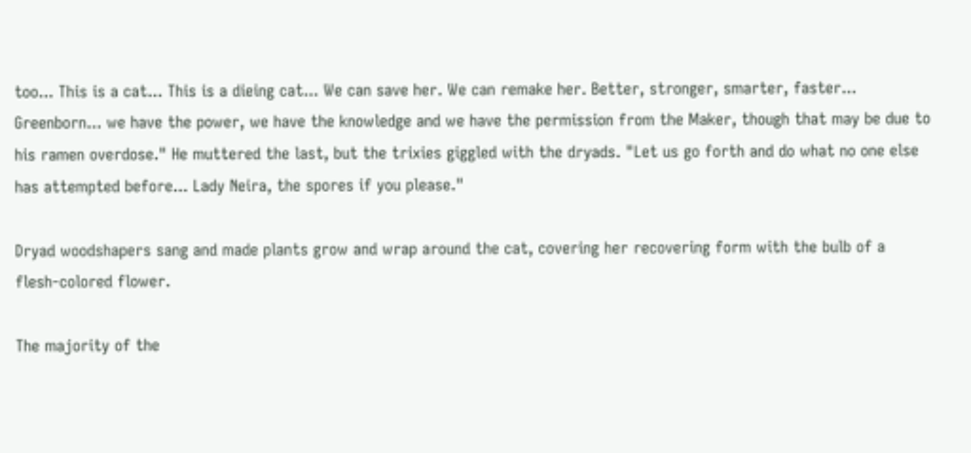too... This is a cat... This is a dieing cat... We can save her. We can remake her. Better, stronger, smarter, faster... Greenborn... we have the power, we have the knowledge and we have the permission from the Maker, though that may be due to his ramen overdose." He muttered the last, but the trixies giggled with the dryads. "Let us go forth and do what no one else has attempted before... Lady Neira, the spores if you please."

Dryad woodshapers sang and made plants grow and wrap around the cat, covering her recovering form with the bulb of a flesh-colored flower.

The majority of the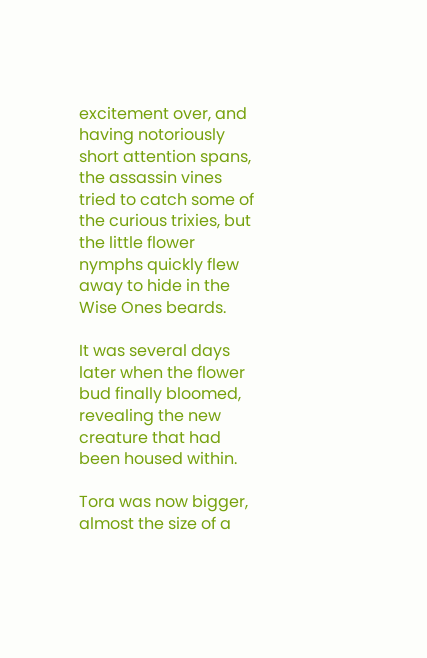excitement over, and having notoriously short attention spans, the assassin vines tried to catch some of the curious trixies, but the little flower nymphs quickly flew away to hide in the Wise Ones beards.

It was several days later when the flower bud finally bloomed, revealing the new creature that had been housed within.

Tora was now bigger, almost the size of a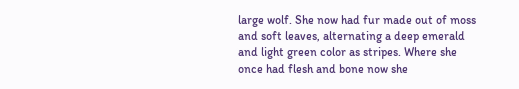large wolf. She now had fur made out of moss and soft leaves, alternating a deep emerald and light green color as stripes. Where she once had flesh and bone now she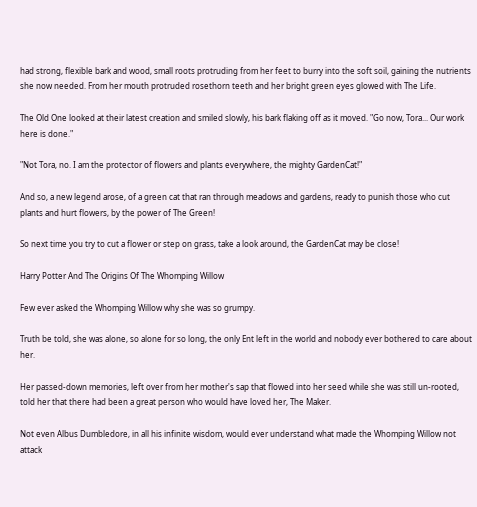had strong, flexible bark and wood, small roots protruding from her feet to burry into the soft soil, gaining the nutrients she now needed. From her mouth protruded rosethorn teeth and her bright green eyes glowed with The Life.

The Old One looked at their latest creation and smiled slowly, his bark flaking off as it moved. "Go now, Tora... Our work here is done."

"Not Tora, no. I am the protector of flowers and plants everywhere, the mighty GardenCat!"

And so, a new legend arose, of a green cat that ran through meadows and gardens, ready to punish those who cut plants and hurt flowers, by the power of The Green!

So next time you try to cut a flower or step on grass, take a look around, the GardenCat may be close!

Harry Potter And The Origins Of The Whomping Willow

Few ever asked the Whomping Willow why she was so grumpy.

Truth be told, she was alone, so alone for so long, the only Ent left in the world and nobody ever bothered to care about her.

Her passed-down memories, left over from her mother's sap that flowed into her seed while she was still un-rooted, told her that there had been a great person who would have loved her, The Maker.

Not even Albus Dumbledore, in all his infinite wisdom, would ever understand what made the Whomping Willow not attack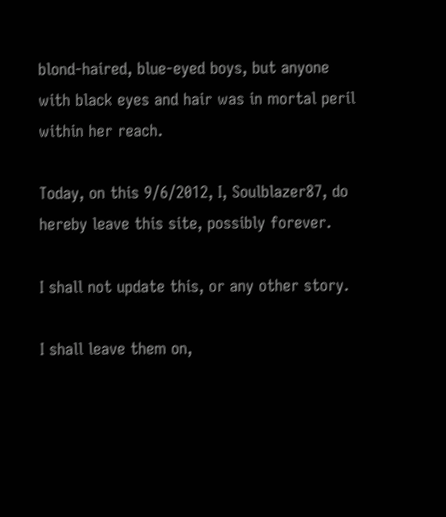blond-haired, blue-eyed boys, but anyone with black eyes and hair was in mortal peril within her reach.

Today, on this 9/6/2012, I, Soulblazer87, do hereby leave this site, possibly forever.

I shall not update this, or any other story.

I shall leave them on,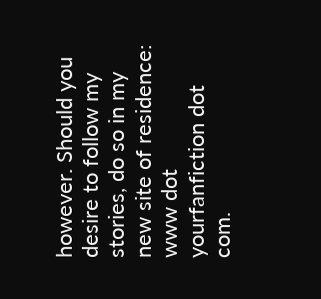however. Should you desire to follow my stories, do so in my new site of residence: www dot yourfanfiction dot com.